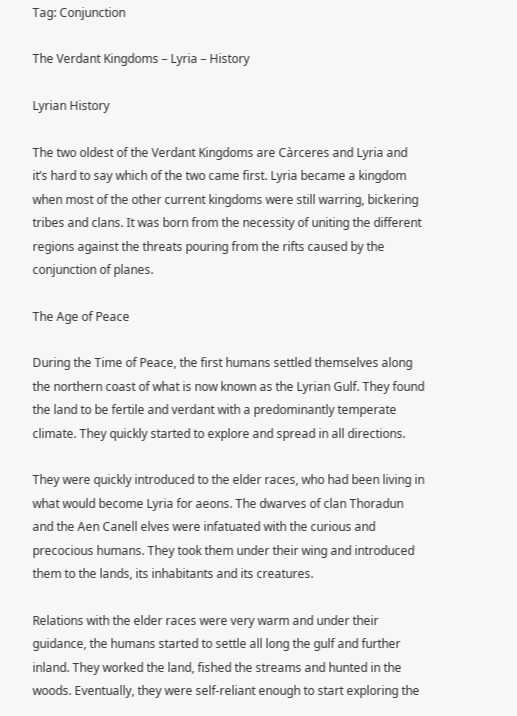Tag: Conjunction

The Verdant Kingdoms – Lyria – History

Lyrian History

The two oldest of the Verdant Kingdoms are Càrceres and Lyria and it’s hard to say which of the two came first. Lyria became a kingdom when most of the other current kingdoms were still warring, bickering tribes and clans. It was born from the necessity of uniting the different regions against the threats pouring from the rifts caused by the conjunction of planes.

The Age of Peace

During the Time of Peace, the first humans settled themselves along the northern coast of what is now known as the Lyrian Gulf. They found the land to be fertile and verdant with a predominantly temperate climate. They quickly started to explore and spread in all directions.

They were quickly introduced to the elder races, who had been living in what would become Lyria for aeons. The dwarves of clan Thoradun and the Aen Canell elves were infatuated with the curious and precocious humans. They took them under their wing and introduced them to the lands, its inhabitants and its creatures.

Relations with the elder races were very warm and under their guidance, the humans started to settle all long the gulf and further inland. They worked the land, fished the streams and hunted in the woods. Eventually, they were self-reliant enough to start exploring the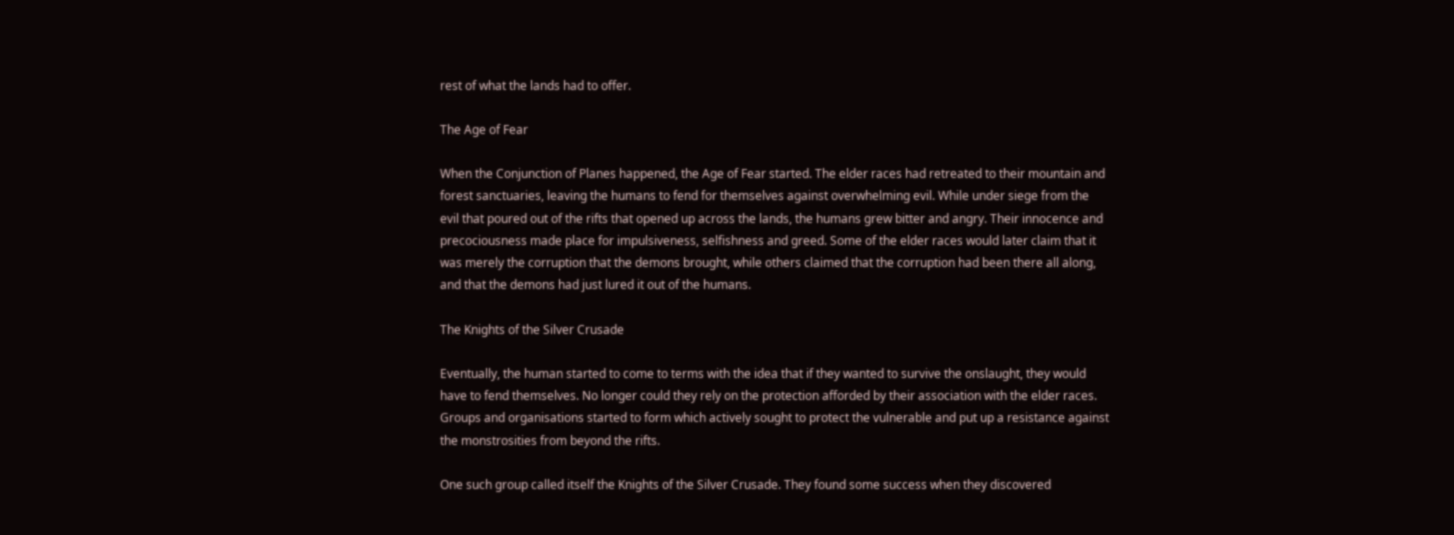rest of what the lands had to offer.

The Age of Fear

When the Conjunction of Planes happened, the Age of Fear started. The elder races had retreated to their mountain and forest sanctuaries, leaving the humans to fend for themselves against overwhelming evil. While under siege from the evil that poured out of the rifts that opened up across the lands, the humans grew bitter and angry. Their innocence and precociousness made place for impulsiveness, selfishness and greed. Some of the elder races would later claim that it was merely the corruption that the demons brought, while others claimed that the corruption had been there all along, and that the demons had just lured it out of the humans.

The Knights of the Silver Crusade

Eventually, the human started to come to terms with the idea that if they wanted to survive the onslaught, they would have to fend themselves. No longer could they rely on the protection afforded by their association with the elder races. Groups and organisations started to form which actively sought to protect the vulnerable and put up a resistance against the monstrosities from beyond the rifts.

One such group called itself the Knights of the Silver Crusade. They found some success when they discovered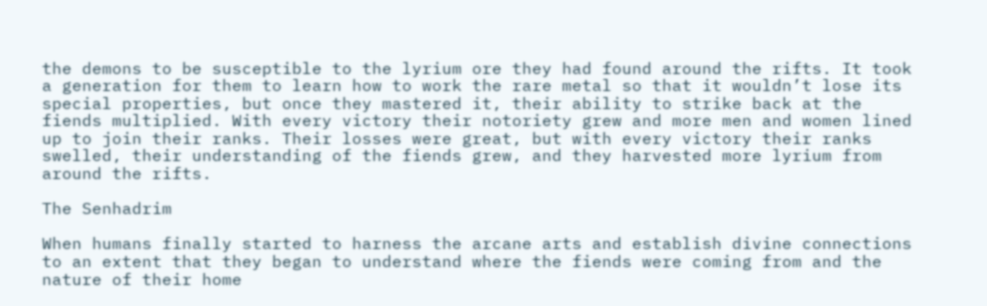the demons to be susceptible to the lyrium ore they had found around the rifts. It took a generation for them to learn how to work the rare metal so that it wouldn’t lose its special properties, but once they mastered it, their ability to strike back at the fiends multiplied. With every victory their notoriety grew and more men and women lined up to join their ranks. Their losses were great, but with every victory their ranks swelled, their understanding of the fiends grew, and they harvested more lyrium from around the rifts.

The Senhadrim

When humans finally started to harness the arcane arts and establish divine connections to an extent that they began to understand where the fiends were coming from and the nature of their home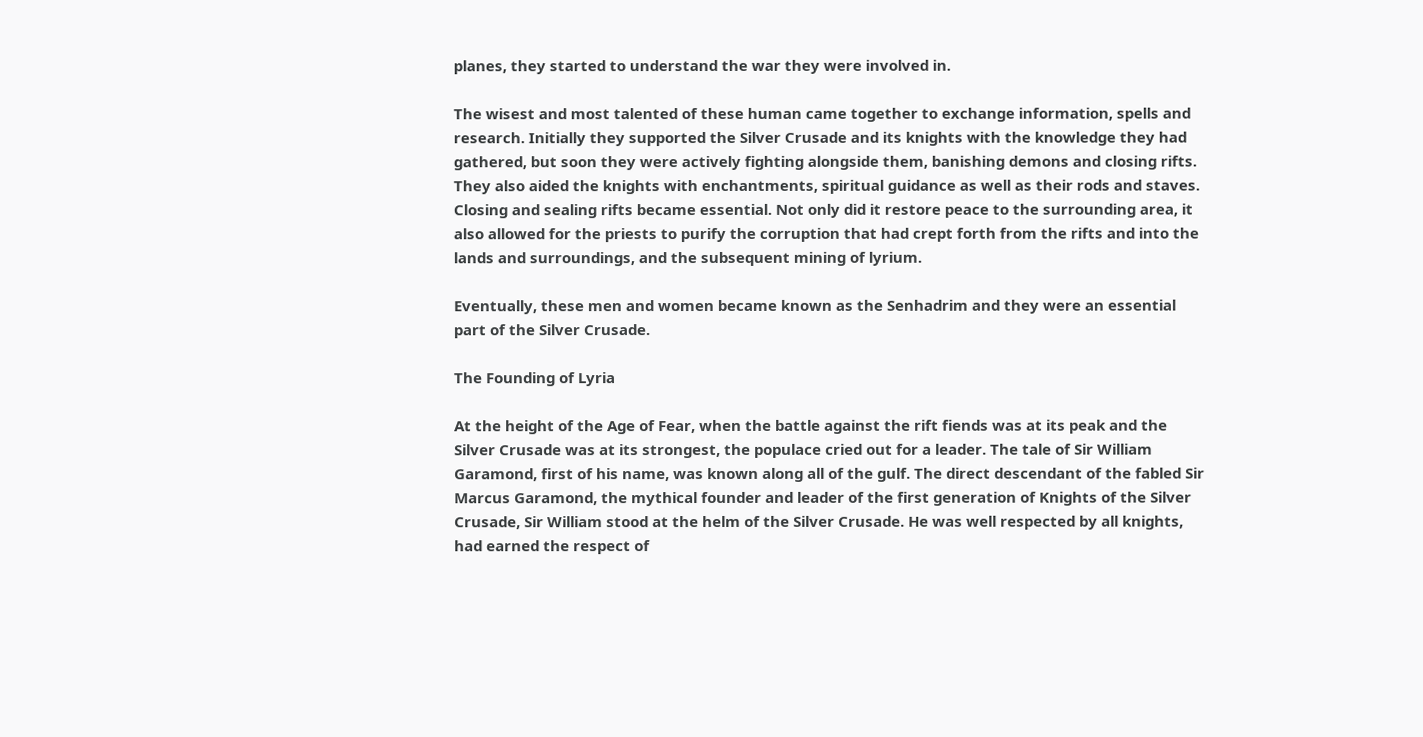planes, they started to understand the war they were involved in.

The wisest and most talented of these human came together to exchange information, spells and research. Initially they supported the Silver Crusade and its knights with the knowledge they had gathered, but soon they were actively fighting alongside them, banishing demons and closing rifts. They also aided the knights with enchantments, spiritual guidance as well as their rods and staves. Closing and sealing rifts became essential. Not only did it restore peace to the surrounding area, it also allowed for the priests to purify the corruption that had crept forth from the rifts and into the lands and surroundings, and the subsequent mining of lyrium.

Eventually, these men and women became known as the Senhadrim and they were an essential part of the Silver Crusade.

The Founding of Lyria

At the height of the Age of Fear, when the battle against the rift fiends was at its peak and the Silver Crusade was at its strongest, the populace cried out for a leader. The tale of Sir William Garamond, first of his name, was known along all of the gulf. The direct descendant of the fabled Sir Marcus Garamond, the mythical founder and leader of the first generation of Knights of the Silver Crusade, Sir William stood at the helm of the Silver Crusade. He was well respected by all knights, had earned the respect of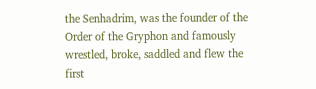the Senhadrim, was the founder of the Order of the Gryphon and famously wrestled, broke, saddled and flew the first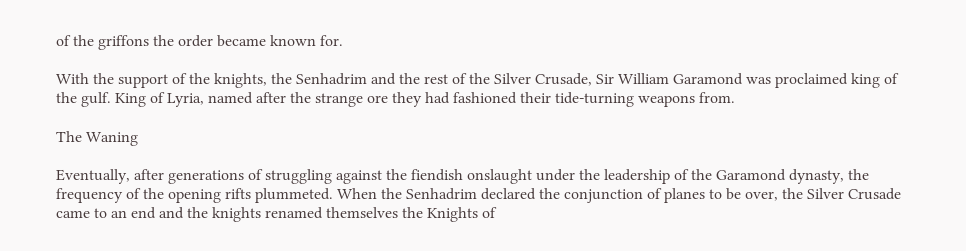of the griffons the order became known for.

With the support of the knights, the Senhadrim and the rest of the Silver Crusade, Sir William Garamond was proclaimed king of the gulf. King of Lyria, named after the strange ore they had fashioned their tide-turning weapons from.

The Waning

Eventually, after generations of struggling against the fiendish onslaught under the leadership of the Garamond dynasty, the frequency of the opening rifts plummeted. When the Senhadrim declared the conjunction of planes to be over, the Silver Crusade came to an end and the knights renamed themselves the Knights of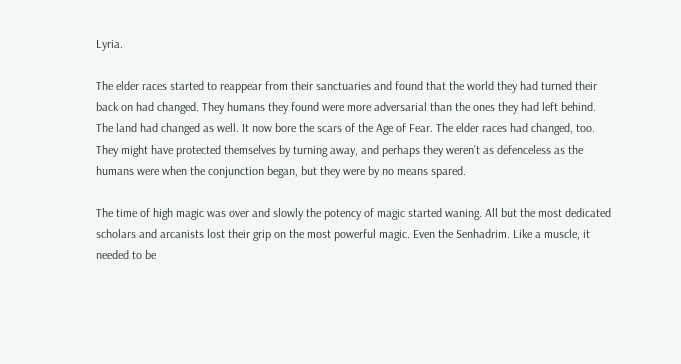Lyria.

The elder races started to reappear from their sanctuaries and found that the world they had turned their back on had changed. They humans they found were more adversarial than the ones they had left behind. The land had changed as well. It now bore the scars of the Age of Fear. The elder races had changed, too. They might have protected themselves by turning away, and perhaps they weren’t as defenceless as the humans were when the conjunction began, but they were by no means spared.

The time of high magic was over and slowly the potency of magic started waning. All but the most dedicated scholars and arcanists lost their grip on the most powerful magic. Even the Senhadrim. Like a muscle, it needed to be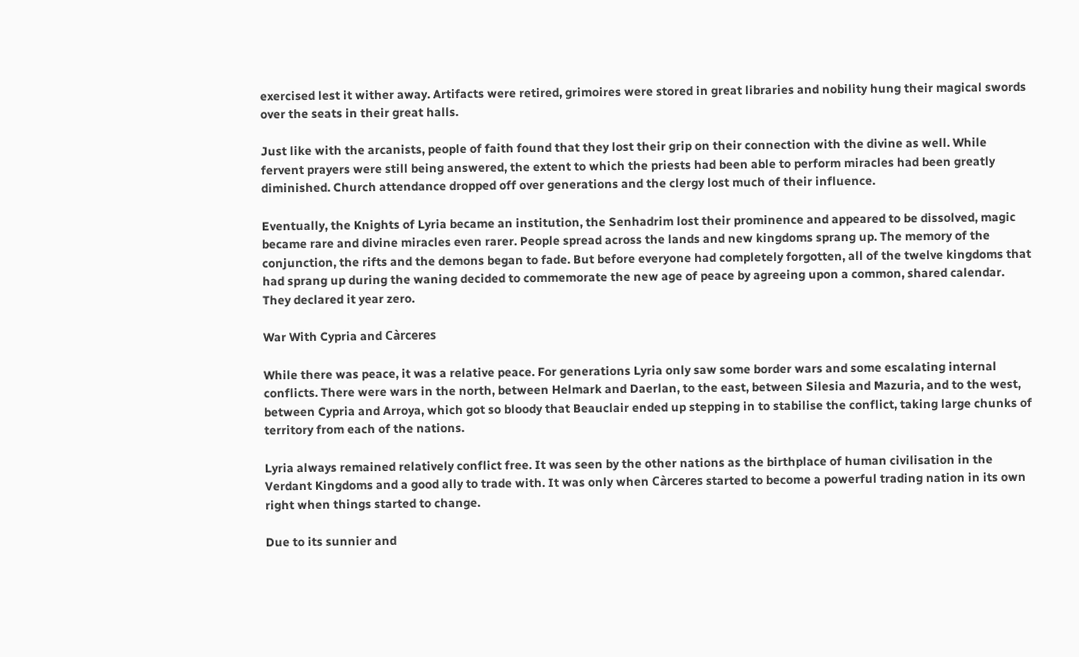exercised lest it wither away. Artifacts were retired, grimoires were stored in great libraries and nobility hung their magical swords over the seats in their great halls.

Just like with the arcanists, people of faith found that they lost their grip on their connection with the divine as well. While fervent prayers were still being answered, the extent to which the priests had been able to perform miracles had been greatly diminished. Church attendance dropped off over generations and the clergy lost much of their influence.

Eventually, the Knights of Lyria became an institution, the Senhadrim lost their prominence and appeared to be dissolved, magic became rare and divine miracles even rarer. People spread across the lands and new kingdoms sprang up. The memory of the conjunction, the rifts and the demons began to fade. But before everyone had completely forgotten, all of the twelve kingdoms that had sprang up during the waning decided to commemorate the new age of peace by agreeing upon a common, shared calendar. They declared it year zero.

War With Cypria and Càrceres

While there was peace, it was a relative peace. For generations Lyria only saw some border wars and some escalating internal conflicts. There were wars in the north, between Helmark and Daerlan, to the east, between Silesia and Mazuria, and to the west, between Cypria and Arroya, which got so bloody that Beauclair ended up stepping in to stabilise the conflict, taking large chunks of territory from each of the nations.

Lyria always remained relatively conflict free. It was seen by the other nations as the birthplace of human civilisation in the Verdant Kingdoms and a good ally to trade with. It was only when Càrceres started to become a powerful trading nation in its own right when things started to change.

Due to its sunnier and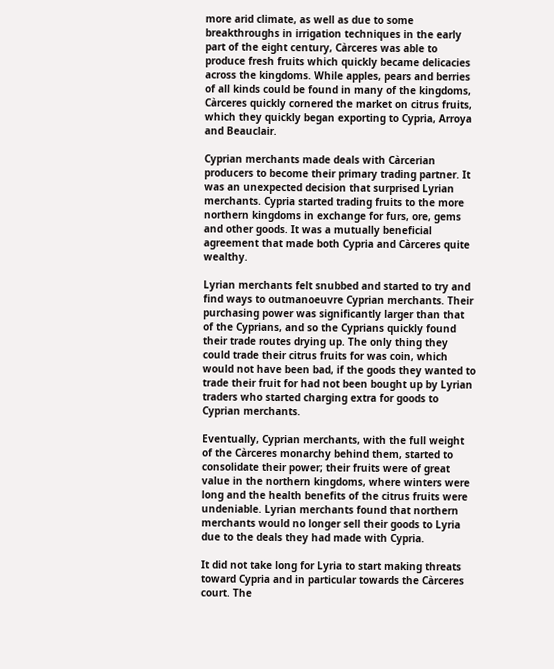more arid climate, as well as due to some breakthroughs in irrigation techniques in the early part of the eight century, Càrceres was able to produce fresh fruits which quickly became delicacies across the kingdoms. While apples, pears and berries of all kinds could be found in many of the kingdoms, Càrceres quickly cornered the market on citrus fruits, which they quickly began exporting to Cypria, Arroya and Beauclair.

Cyprian merchants made deals with Càrcerian producers to become their primary trading partner. It was an unexpected decision that surprised Lyrian merchants. Cypria started trading fruits to the more northern kingdoms in exchange for furs, ore, gems and other goods. It was a mutually beneficial agreement that made both Cypria and Càrceres quite wealthy.

Lyrian merchants felt snubbed and started to try and find ways to outmanoeuvre Cyprian merchants. Their purchasing power was significantly larger than that of the Cyprians, and so the Cyprians quickly found their trade routes drying up. The only thing they could trade their citrus fruits for was coin, which would not have been bad, if the goods they wanted to trade their fruit for had not been bought up by Lyrian traders who started charging extra for goods to Cyprian merchants.

Eventually, Cyprian merchants, with the full weight of the Càrceres monarchy behind them, started to consolidate their power; their fruits were of great value in the northern kingdoms, where winters were long and the health benefits of the citrus fruits were undeniable. Lyrian merchants found that northern merchants would no longer sell their goods to Lyria due to the deals they had made with Cypria.

It did not take long for Lyria to start making threats toward Cypria and in particular towards the Càrceres court. The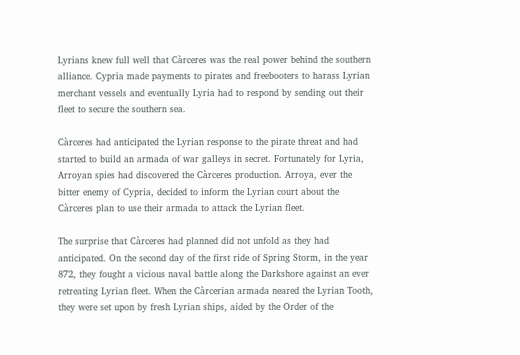Lyrians knew full well that Càrceres was the real power behind the southern alliance. Cypria made payments to pirates and freebooters to harass Lyrian merchant vessels and eventually Lyria had to respond by sending out their fleet to secure the southern sea.

Càrceres had anticipated the Lyrian response to the pirate threat and had started to build an armada of war galleys in secret. Fortunately for Lyria, Arroyan spies had discovered the Càrceres production. Arroya, ever the bitter enemy of Cypria, decided to inform the Lyrian court about the Càrceres plan to use their armada to attack the Lyrian fleet.

The surprise that Càrceres had planned did not unfold as they had anticipated. On the second day of the first ride of Spring Storm, in the year 872, they fought a vicious naval battle along the Darkshore against an ever retreating Lyrian fleet. When the Càrcerian armada neared the Lyrian Tooth, they were set upon by fresh Lyrian ships, aided by the Order of the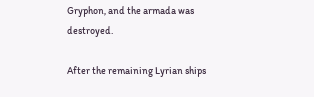Gryphon, and the armada was destroyed.

After the remaining Lyrian ships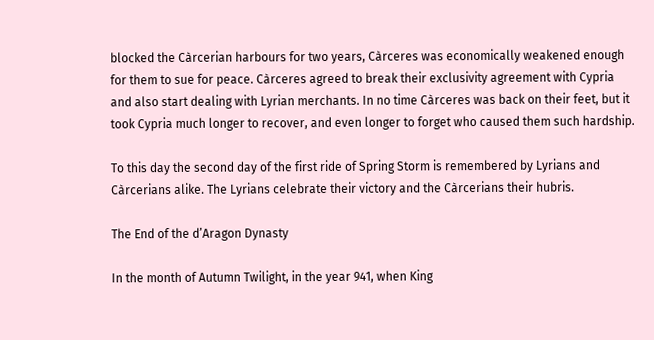blocked the Càrcerian harbours for two years, Càrceres was economically weakened enough for them to sue for peace. Càrceres agreed to break their exclusivity agreement with Cypria and also start dealing with Lyrian merchants. In no time Càrceres was back on their feet, but it took Cypria much longer to recover, and even longer to forget who caused them such hardship.

To this day the second day of the first ride of Spring Storm is remembered by Lyrians and Càrcerians alike. The Lyrians celebrate their victory and the Càrcerians their hubris.

The End of the d’Aragon Dynasty

In the month of Autumn Twilight, in the year 941, when King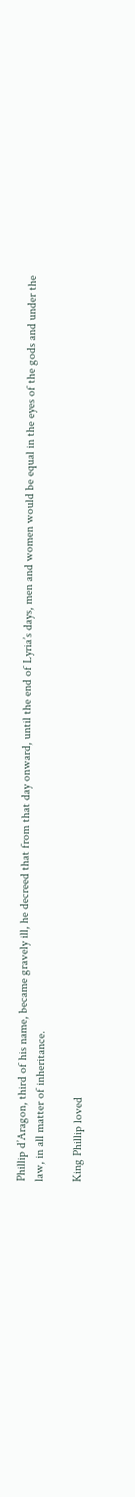Phillip d’Aragon, third of his name, became gravely ill, he decreed that from that day onward, until the end of Lyria’s days, men and women would be equal in the eyes of the gods and under the law, in all matter of inheritance.

King Phillip loved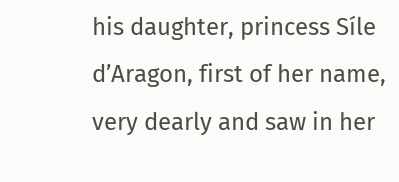his daughter, princess Síle d’Aragon, first of her name, very dearly and saw in her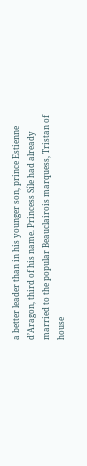a better leader than in his younger son, prince Estienne d’Aragon, third of his name. Princess Síle had already married to the popular Beauclairois marquess, Tristan of house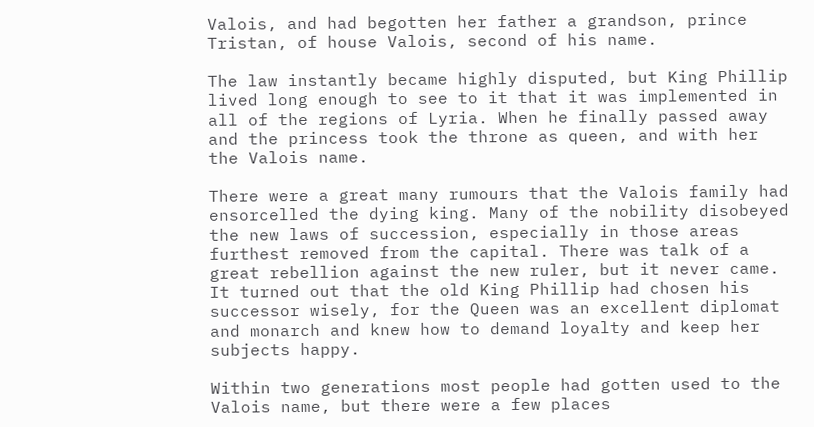Valois, and had begotten her father a grandson, prince Tristan, of house Valois, second of his name.

The law instantly became highly disputed, but King Phillip lived long enough to see to it that it was implemented in all of the regions of Lyria. When he finally passed away and the princess took the throne as queen, and with her the Valois name.

There were a great many rumours that the Valois family had ensorcelled the dying king. Many of the nobility disobeyed the new laws of succession, especially in those areas furthest removed from the capital. There was talk of a great rebellion against the new ruler, but it never came. It turned out that the old King Phillip had chosen his successor wisely, for the Queen was an excellent diplomat and monarch and knew how to demand loyalty and keep her subjects happy.

Within two generations most people had gotten used to the Valois name, but there were a few places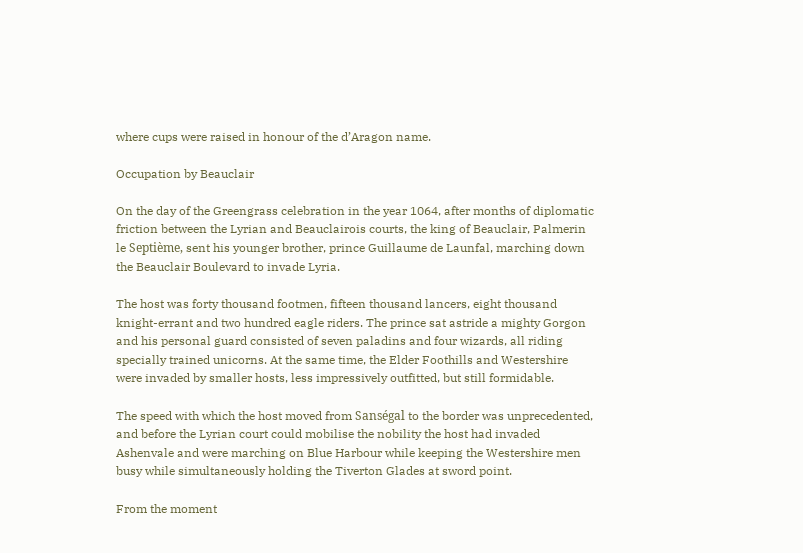where cups were raised in honour of the d’Aragon name.

Occupation by Beauclair

On the day of the Greengrass celebration in the year 1064, after months of diplomatic friction between the Lyrian and Beauclairois courts, the king of Beauclair, Palmerin le Septième, sent his younger brother, prince Guillaume de Launfal, marching down the Beauclair Boulevard to invade Lyria.

The host was forty thousand footmen, fifteen thousand lancers, eight thousand knight-errant and two hundred eagle riders. The prince sat astride a mighty Gorgon and his personal guard consisted of seven paladins and four wizards, all riding specially trained unicorns. At the same time, the Elder Foothills and Westershire were invaded by smaller hosts, less impressively outfitted, but still formidable.

The speed with which the host moved from Sanségal to the border was unprecedented, and before the Lyrian court could mobilise the nobility the host had invaded Ashenvale and were marching on Blue Harbour while keeping the Westershire men busy while simultaneously holding the Tiverton Glades at sword point.

From the moment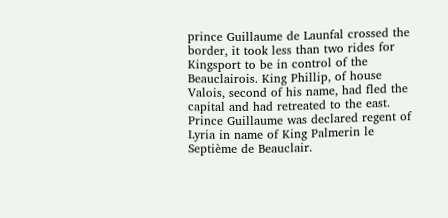prince Guillaume de Launfal crossed the border, it took less than two rides for Kingsport to be in control of the Beauclairois. King Phillip, of house Valois, second of his name, had fled the capital and had retreated to the east. Prince Guillaume was declared regent of Lyria in name of King Palmerin le Septième de Beauclair.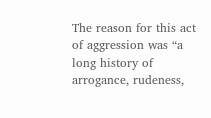The reason for this act of aggression was “a long history of arrogance, rudeness,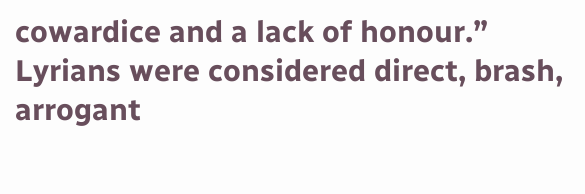cowardice and a lack of honour.” Lyrians were considered direct, brash, arrogant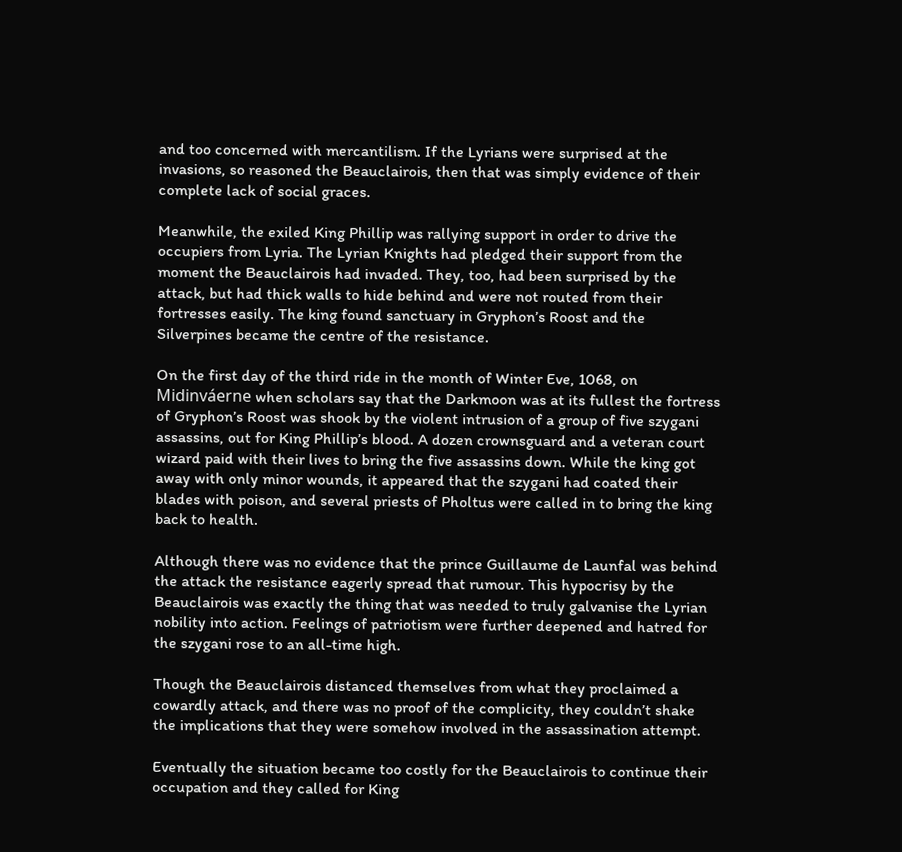and too concerned with mercantilism. If the Lyrians were surprised at the invasions, so reasoned the Beauclairois, then that was simply evidence of their complete lack of social graces.

Meanwhile, the exiled King Phillip was rallying support in order to drive the occupiers from Lyria. The Lyrian Knights had pledged their support from the moment the Beauclairois had invaded. They, too, had been surprised by the attack, but had thick walls to hide behind and were not routed from their fortresses easily. The king found sanctuary in Gryphon’s Roost and the Silverpines became the centre of the resistance.

On the first day of the third ride in the month of Winter Eve, 1068, on Midinváerne when scholars say that the Darkmoon was at its fullest the fortress of Gryphon’s Roost was shook by the violent intrusion of a group of five szygani assassins, out for King Phillip’s blood. A dozen crownsguard and a veteran court wizard paid with their lives to bring the five assassins down. While the king got away with only minor wounds, it appeared that the szygani had coated their blades with poison, and several priests of Pholtus were called in to bring the king back to health.

Although there was no evidence that the prince Guillaume de Launfal was behind the attack the resistance eagerly spread that rumour. This hypocrisy by the Beauclairois was exactly the thing that was needed to truly galvanise the Lyrian nobility into action. Feelings of patriotism were further deepened and hatred for the szygani rose to an all-time high.

Though the Beauclairois distanced themselves from what they proclaimed a cowardly attack, and there was no proof of the complicity, they couldn’t shake the implications that they were somehow involved in the assassination attempt.

Eventually the situation became too costly for the Beauclairois to continue their occupation and they called for King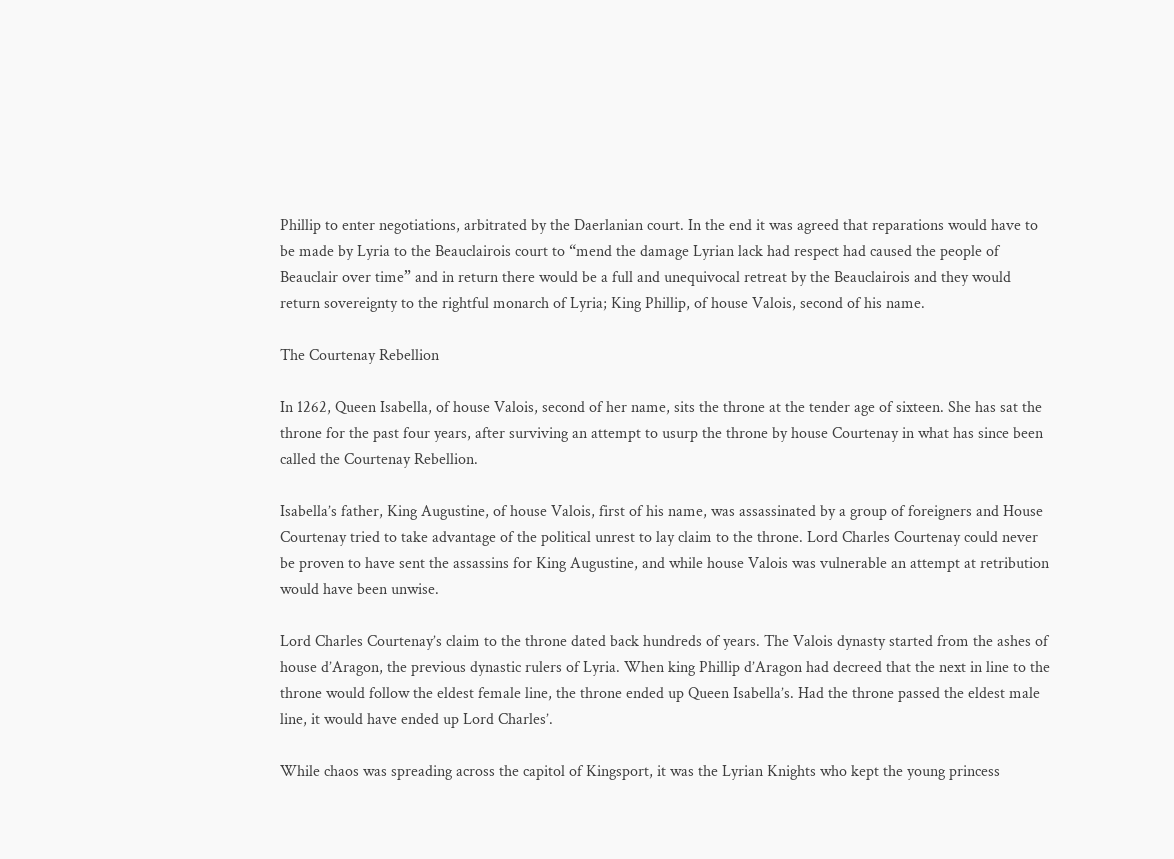Phillip to enter negotiations, arbitrated by the Daerlanian court. In the end it was agreed that reparations would have to be made by Lyria to the Beauclairois court to “mend the damage Lyrian lack had respect had caused the people of Beauclair over time” and in return there would be a full and unequivocal retreat by the Beauclairois and they would return sovereignty to the rightful monarch of Lyria; King Phillip, of house Valois, second of his name.

The Courtenay Rebellion

In 1262, Queen Isabella, of house Valois, second of her name, sits the throne at the tender age of sixteen. She has sat the throne for the past four years, after surviving an attempt to usurp the throne by house Courtenay in what has since been called the Courtenay Rebellion.

Isabella’s father, King Augustine, of house Valois, first of his name, was assassinated by a group of foreigners and House Courtenay tried to take advantage of the political unrest to lay claim to the throne. Lord Charles Courtenay could never be proven to have sent the assassins for King Augustine, and while house Valois was vulnerable an attempt at retribution would have been unwise.

Lord Charles Courtenay’s claim to the throne dated back hundreds of years. The Valois dynasty started from the ashes of house d’Aragon, the previous dynastic rulers of Lyria. When king Phillip d’Aragon had decreed that the next in line to the throne would follow the eldest female line, the throne ended up Queen Isabella’s. Had the throne passed the eldest male line, it would have ended up Lord Charles’.

While chaos was spreading across the capitol of Kingsport, it was the Lyrian Knights who kept the young princess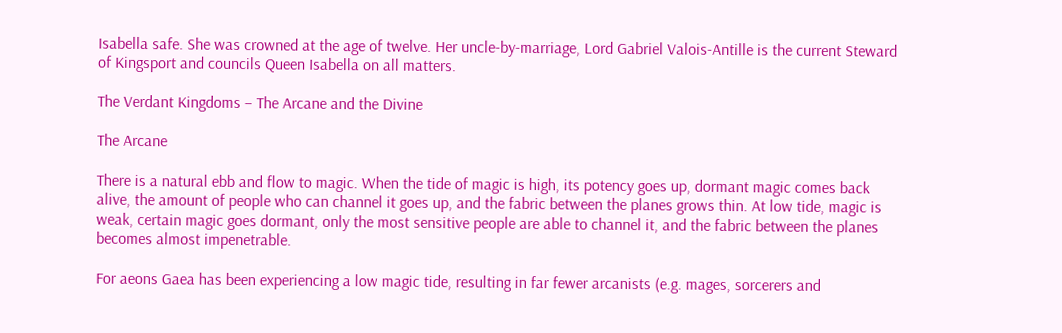Isabella safe. She was crowned at the age of twelve. Her uncle-by-marriage, Lord Gabriel Valois-Antille is the current Steward of Kingsport and councils Queen Isabella on all matters.

The Verdant Kingdoms – The Arcane and the Divine

The Arcane

There is a natural ebb and flow to magic. When the tide of magic is high, its potency goes up, dormant magic comes back alive, the amount of people who can channel it goes up, and the fabric between the planes grows thin. At low tide, magic is weak, certain magic goes dormant, only the most sensitive people are able to channel it, and the fabric between the planes becomes almost impenetrable.

For aeons Gaea has been experiencing a low magic tide, resulting in far fewer arcanists (e.g. mages, sorcerers and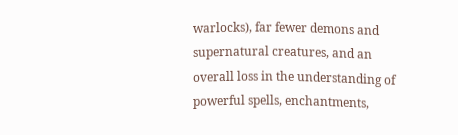warlocks), far fewer demons and supernatural creatures, and an overall loss in the understanding of powerful spells, enchantments,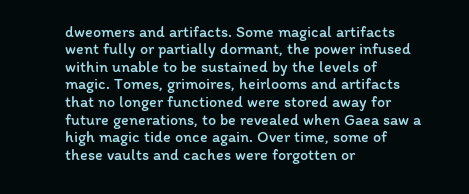dweomers and artifacts. Some magical artifacts went fully or partially dormant, the power infused within unable to be sustained by the levels of magic. Tomes, grimoires, heirlooms and artifacts that no longer functioned were stored away for future generations, to be revealed when Gaea saw a high magic tide once again. Over time, some of these vaults and caches were forgotten or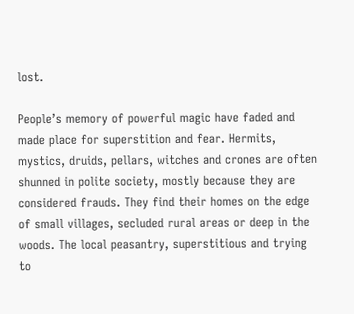lost.

People’s memory of powerful magic have faded and made place for superstition and fear. Hermits, mystics, druids, pellars, witches and crones are often shunned in polite society, mostly because they are considered frauds. They find their homes on the edge of small villages, secluded rural areas or deep in the woods. The local peasantry, superstitious and trying to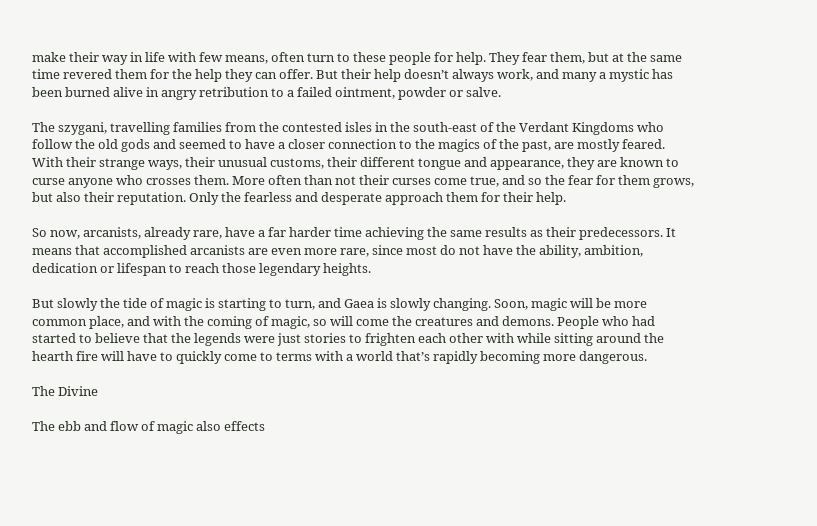make their way in life with few means, often turn to these people for help. They fear them, but at the same time revered them for the help they can offer. But their help doesn’t always work, and many a mystic has been burned alive in angry retribution to a failed ointment, powder or salve.

The szygani, travelling families from the contested isles in the south-east of the Verdant Kingdoms who follow the old gods and seemed to have a closer connection to the magics of the past, are mostly feared. With their strange ways, their unusual customs, their different tongue and appearance, they are known to curse anyone who crosses them. More often than not their curses come true, and so the fear for them grows, but also their reputation. Only the fearless and desperate approach them for their help.

So now, arcanists, already rare, have a far harder time achieving the same results as their predecessors. It means that accomplished arcanists are even more rare, since most do not have the ability, ambition, dedication or lifespan to reach those legendary heights.

But slowly the tide of magic is starting to turn, and Gaea is slowly changing. Soon, magic will be more common place, and with the coming of magic, so will come the creatures and demons. People who had started to believe that the legends were just stories to frighten each other with while sitting around the hearth fire will have to quickly come to terms with a world that’s rapidly becoming more dangerous.

The Divine

The ebb and flow of magic also effects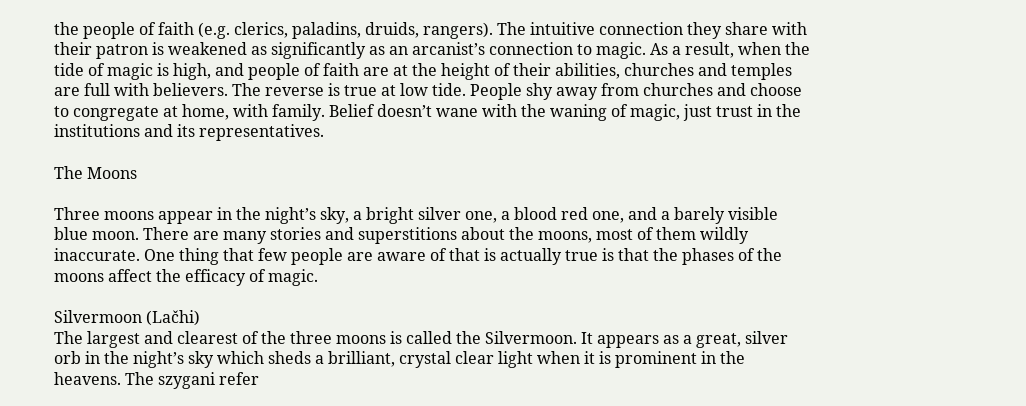the people of faith (e.g. clerics, paladins, druids, rangers). The intuitive connection they share with their patron is weakened as significantly as an arcanist’s connection to magic. As a result, when the tide of magic is high, and people of faith are at the height of their abilities, churches and temples are full with believers. The reverse is true at low tide. People shy away from churches and choose to congregate at home, with family. Belief doesn’t wane with the waning of magic, just trust in the institutions and its representatives.

The Moons

Three moons appear in the night’s sky, a bright silver one, a blood red one, and a barely visible blue moon. There are many stories and superstitions about the moons, most of them wildly inaccurate. One thing that few people are aware of that is actually true is that the phases of the moons affect the efficacy of magic.

Silvermoon (Lačhi)
The largest and clearest of the three moons is called the Silvermoon. It appears as a great, silver orb in the night’s sky which sheds a brilliant, crystal clear light when it is prominent in the heavens. The szygani refer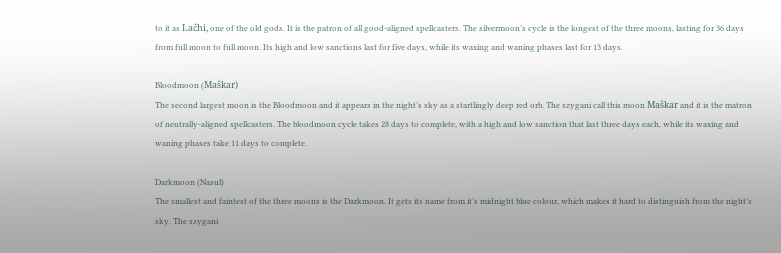to it as Lačhi, one of the old gods. It is the patron of all good-aligned spellcasters. The silvermoon’s cycle is the longest of the three moons, lasting for 36 days from full moon to full moon. Its high and low sanctions last for five days, while its waxing and waning phases last for 13 days.

Bloodmoon (Maškar)
The second largest moon is the Bloodmoon and it appears in the night’s sky as a startlingly deep red orb. The szygani call this moon Maškar and it is the matron of neutrally-aligned spellcasters. The bloodmoon cycle takes 28 days to complete, with a high and low sanction that last three days each, while its waxing and waning phases take 11 days to complete.

Darkmoon (Nasul)
The smallest and faintest of the three moons is the Darkmoon. It gets its name from it’s midnight blue colour, which makes it hard to distinguish from the night’s sky. The szygani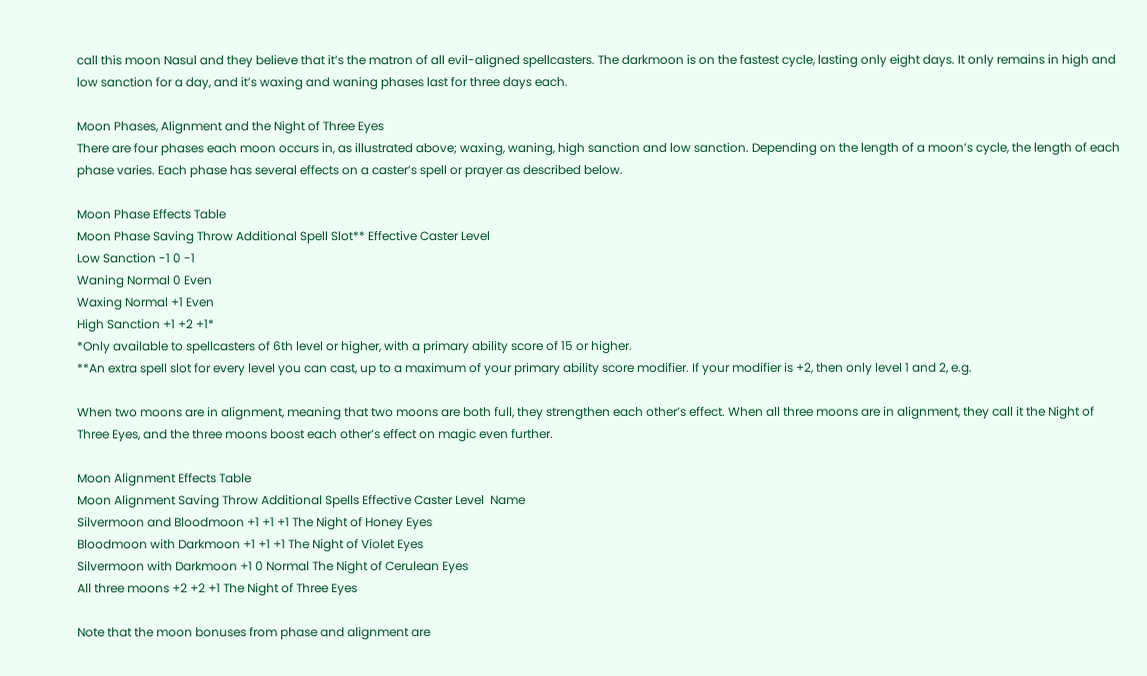call this moon Nasul and they believe that it’s the matron of all evil-aligned spellcasters. The darkmoon is on the fastest cycle, lasting only eight days. It only remains in high and low sanction for a day, and it’s waxing and waning phases last for three days each.

Moon Phases, Alignment and the Night of Three Eyes
There are four phases each moon occurs in, as illustrated above; waxing, waning, high sanction and low sanction. Depending on the length of a moon’s cycle, the length of each phase varies. Each phase has several effects on a caster’s spell or prayer as described below.

Moon Phase Effects Table
Moon Phase Saving Throw Additional Spell Slot** Effective Caster Level
Low Sanction -1 0 -1
Waning Normal 0 Even
Waxing Normal +1 Even
High Sanction +1 +2 +1*
*Only available to spellcasters of 6th level or higher, with a primary ability score of 15 or higher.
**An extra spell slot for every level you can cast, up to a maximum of your primary ability score modifier. If your modifier is +2, then only level 1 and 2, e.g.

When two moons are in alignment, meaning that two moons are both full, they strengthen each other’s effect. When all three moons are in alignment, they call it the Night of Three Eyes, and the three moons boost each other’s effect on magic even further.

Moon Alignment Effects Table
Moon Alignment Saving Throw Additional Spells Effective Caster Level  Name
Silvermoon and Bloodmoon +1 +1 +1 The Night of Honey Eyes
Bloodmoon with Darkmoon +1 +1 +1 The Night of Violet Eyes
Silvermoon with Darkmoon +1 0 Normal The Night of Cerulean Eyes
All three moons +2 +2 +1 The Night of Three Eyes

Note that the moon bonuses from phase and alignment are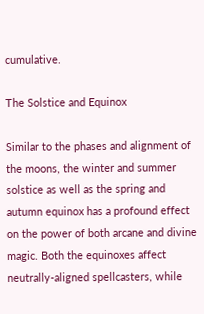cumulative.

The Solstice and Equinox

Similar to the phases and alignment of the moons, the winter and summer solstice as well as the spring and autumn equinox has a profound effect on the power of both arcane and divine magic. Both the equinoxes affect neutrally-aligned spellcasters, while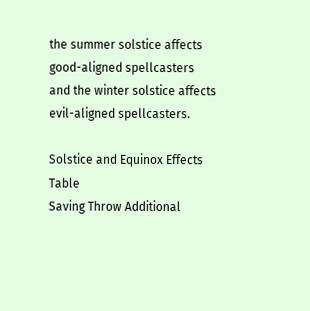the summer solstice affects good-aligned spellcasters and the winter solstice affects evil-aligned spellcasters.

Solstice and Equinox Effects Table
Saving Throw Additional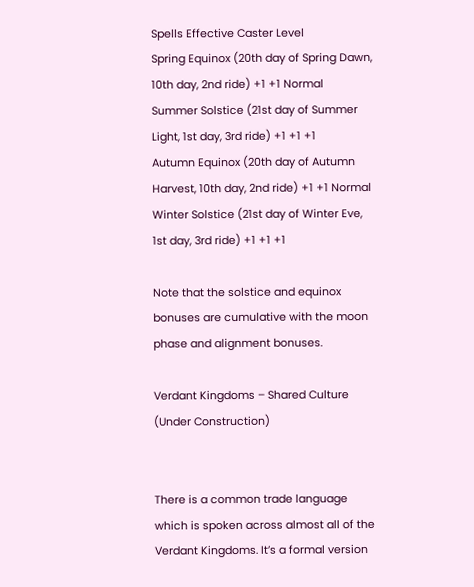Spells Effective Caster Level
Spring Equinox (20th day of Spring Dawn, 10th day, 2nd ride) +1 +1 Normal
Summer Solstice (21st day of Summer Light, 1st day, 3rd ride) +1 +1 +1
Autumn Equinox (20th day of Autumn Harvest, 10th day, 2nd ride) +1 +1 Normal
Winter Solstice (21st day of Winter Eve, 1st day, 3rd ride) +1 +1 +1

Note that the solstice and equinox bonuses are cumulative with the moon phase and alignment bonuses.

Verdant Kingdoms – Shared Culture (Under Construction)


There is a common trade language which is spoken across almost all of the Verdant Kingdoms. It’s a formal version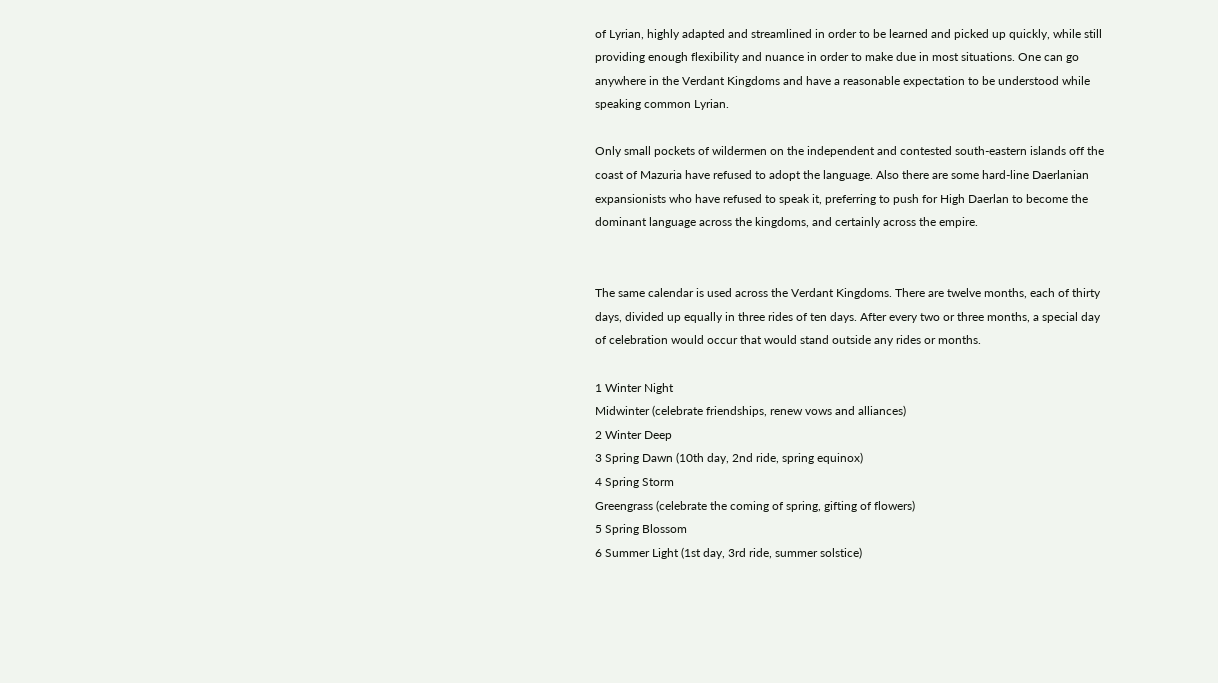of Lyrian, highly adapted and streamlined in order to be learned and picked up quickly, while still providing enough flexibility and nuance in order to make due in most situations. One can go anywhere in the Verdant Kingdoms and have a reasonable expectation to be understood while speaking common Lyrian.

Only small pockets of wildermen on the independent and contested south-eastern islands off the coast of Mazuria have refused to adopt the language. Also there are some hard-line Daerlanian expansionists who have refused to speak it, preferring to push for High Daerlan to become the dominant language across the kingdoms, and certainly across the empire.


The same calendar is used across the Verdant Kingdoms. There are twelve months, each of thirty days, divided up equally in three rides of ten days. After every two or three months, a special day of celebration would occur that would stand outside any rides or months.

1 Winter Night
Midwinter (celebrate friendships, renew vows and alliances)
2 Winter Deep
3 Spring Dawn (10th day, 2nd ride, spring equinox)
4 Spring Storm
Greengrass (celebrate the coming of spring, gifting of flowers)
5 Spring Blossom
6 Summer Light (1st day, 3rd ride, summer solstice)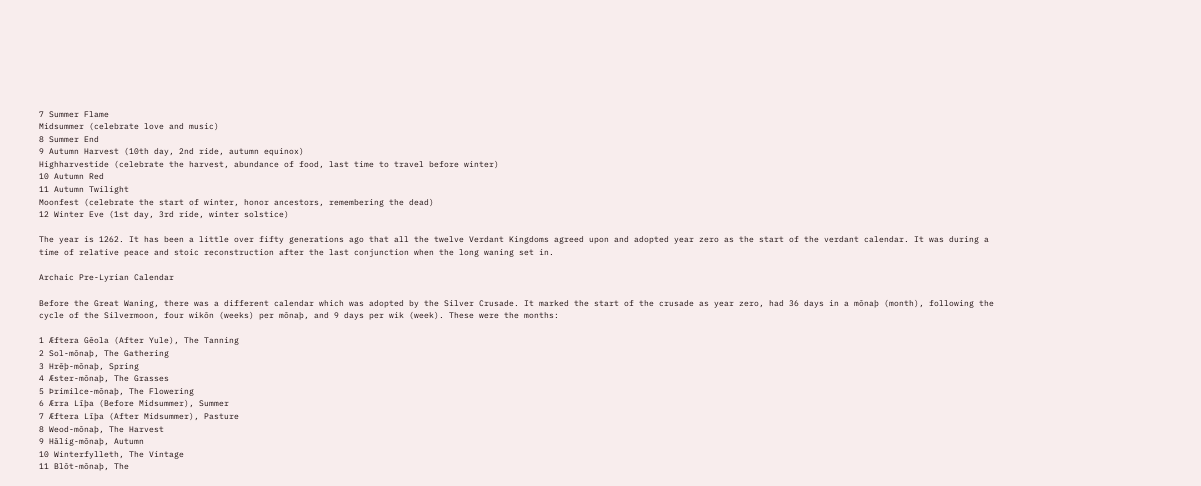7 Summer Flame
Midsummer (celebrate love and music)
8 Summer End
9 Autumn Harvest (10th day, 2nd ride, autumn equinox)
Highharvestide (celebrate the harvest, abundance of food, last time to travel before winter)
10 Autumn Red
11 Autumn Twilight
Moonfest (celebrate the start of winter, honor ancestors, remembering the dead)
12 Winter Eve (1st day, 3rd ride, winter solstice)

The year is 1262. It has been a little over fifty generations ago that all the twelve Verdant Kingdoms agreed upon and adopted year zero as the start of the verdant calendar. It was during a time of relative peace and stoic reconstruction after the last conjunction when the long waning set in.

Archaic Pre-Lyrian Calendar

Before the Great Waning, there was a different calendar which was adopted by the Silver Crusade. It marked the start of the crusade as year zero, had 36 days in a mōnaþ (month), following the cycle of the Silvermoon, four wikōn (weeks) per mōnaþ, and 9 days per wik (week). These were the months:

1 Æftera Gēola (After Yule), The Tanning
2 Sol-mōnaþ, The Gathering
3 Hrēþ-mōnaþ, Spring
4 Æster-mōnaþ, The Grasses
5 Þrimilce-mōnaþ, The Flowering
6 Ærra Līþa (Before Midsummer), Summer
7 Æftera Līþa (After Midsummer), Pasture
8 Weod-mōnaþ, The Harvest
9 Hālig-mōnaþ, Autumn
10 Winterfylleth, The Vintage
11 Blōt-mōnaþ, The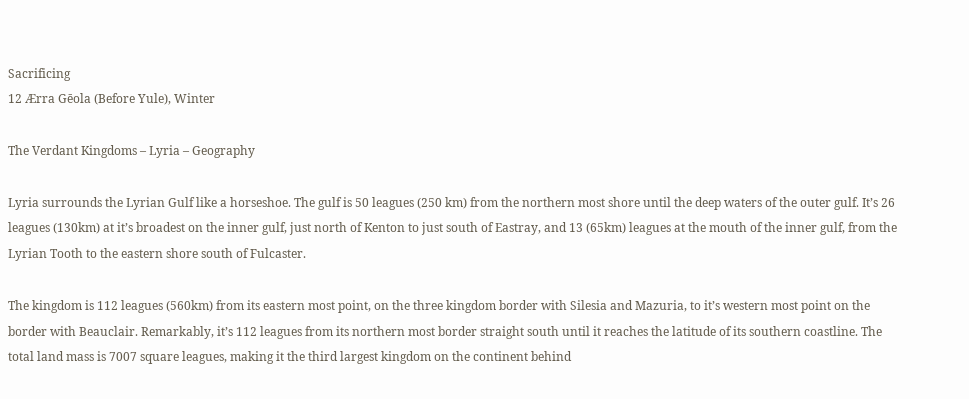Sacrificing
12 Ærra Gēola (Before Yule), Winter

The Verdant Kingdoms – Lyria – Geography

Lyria surrounds the Lyrian Gulf like a horseshoe. The gulf is 50 leagues (250 km) from the northern most shore until the deep waters of the outer gulf. It’s 26 leagues (130km) at it’s broadest on the inner gulf, just north of Kenton to just south of Eastray, and 13 (65km) leagues at the mouth of the inner gulf, from the Lyrian Tooth to the eastern shore south of Fulcaster.

The kingdom is 112 leagues (560km) from its eastern most point, on the three kingdom border with Silesia and Mazuria, to it’s western most point on the border with Beauclair. Remarkably, it’s 112 leagues from its northern most border straight south until it reaches the latitude of its southern coastline. The total land mass is 7007 square leagues, making it the third largest kingdom on the continent behind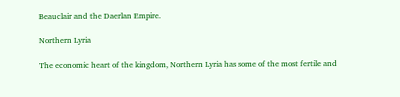Beauclair and the Daerlan Empire.

Northern Lyria

The economic heart of the kingdom, Northern Lyria has some of the most fertile and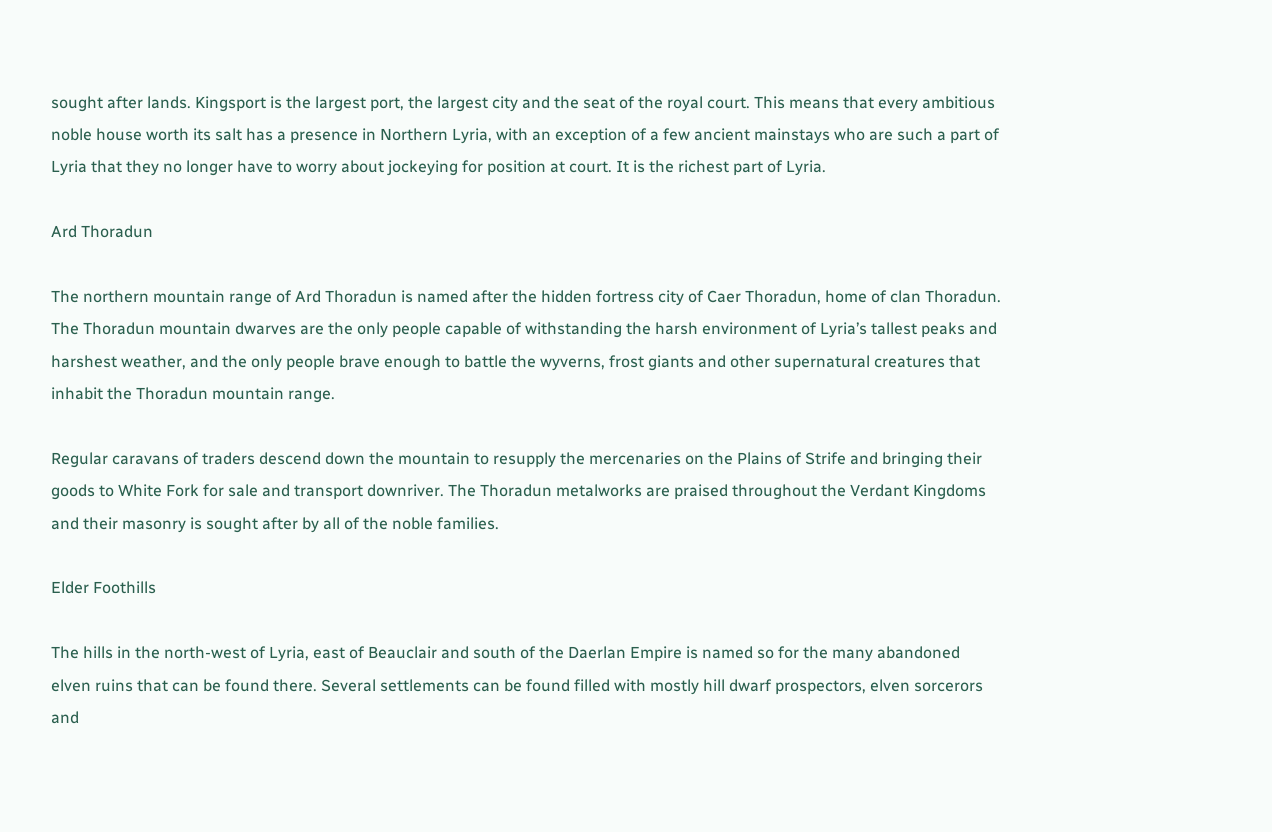sought after lands. Kingsport is the largest port, the largest city and the seat of the royal court. This means that every ambitious noble house worth its salt has a presence in Northern Lyria, with an exception of a few ancient mainstays who are such a part of Lyria that they no longer have to worry about jockeying for position at court. It is the richest part of Lyria.

Ard Thoradun

The northern mountain range of Ard Thoradun is named after the hidden fortress city of Caer Thoradun, home of clan Thoradun. The Thoradun mountain dwarves are the only people capable of withstanding the harsh environment of Lyria’s tallest peaks and harshest weather, and the only people brave enough to battle the wyverns, frost giants and other supernatural creatures that inhabit the Thoradun mountain range.

Regular caravans of traders descend down the mountain to resupply the mercenaries on the Plains of Strife and bringing their goods to White Fork for sale and transport downriver. The Thoradun metalworks are praised throughout the Verdant Kingdoms and their masonry is sought after by all of the noble families.

Elder Foothills

The hills in the north-west of Lyria, east of Beauclair and south of the Daerlan Empire is named so for the many abandoned elven ruins that can be found there. Several settlements can be found filled with mostly hill dwarf prospectors, elven sorcerors and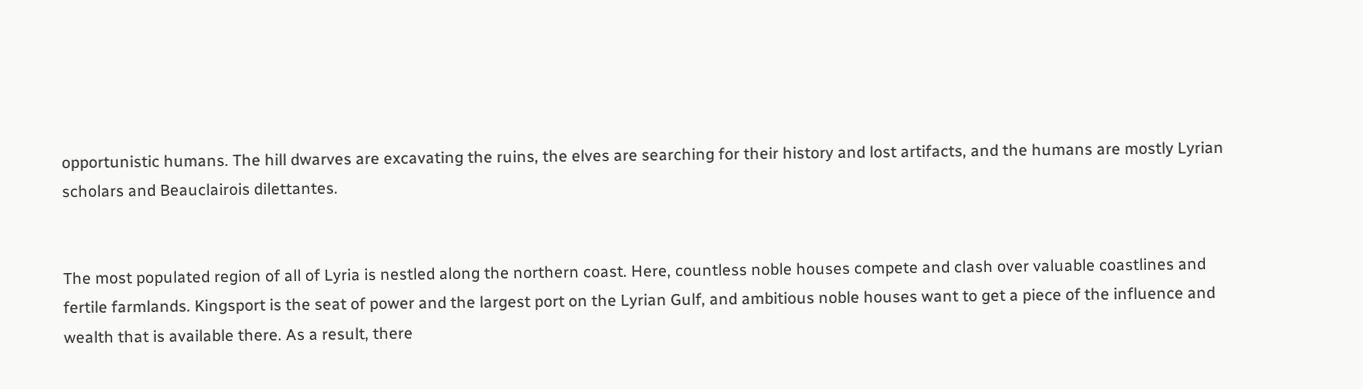opportunistic humans. The hill dwarves are excavating the ruins, the elves are searching for their history and lost artifacts, and the humans are mostly Lyrian scholars and Beauclairois dilettantes.


The most populated region of all of Lyria is nestled along the northern coast. Here, countless noble houses compete and clash over valuable coastlines and fertile farmlands. Kingsport is the seat of power and the largest port on the Lyrian Gulf, and ambitious noble houses want to get a piece of the influence and wealth that is available there. As a result, there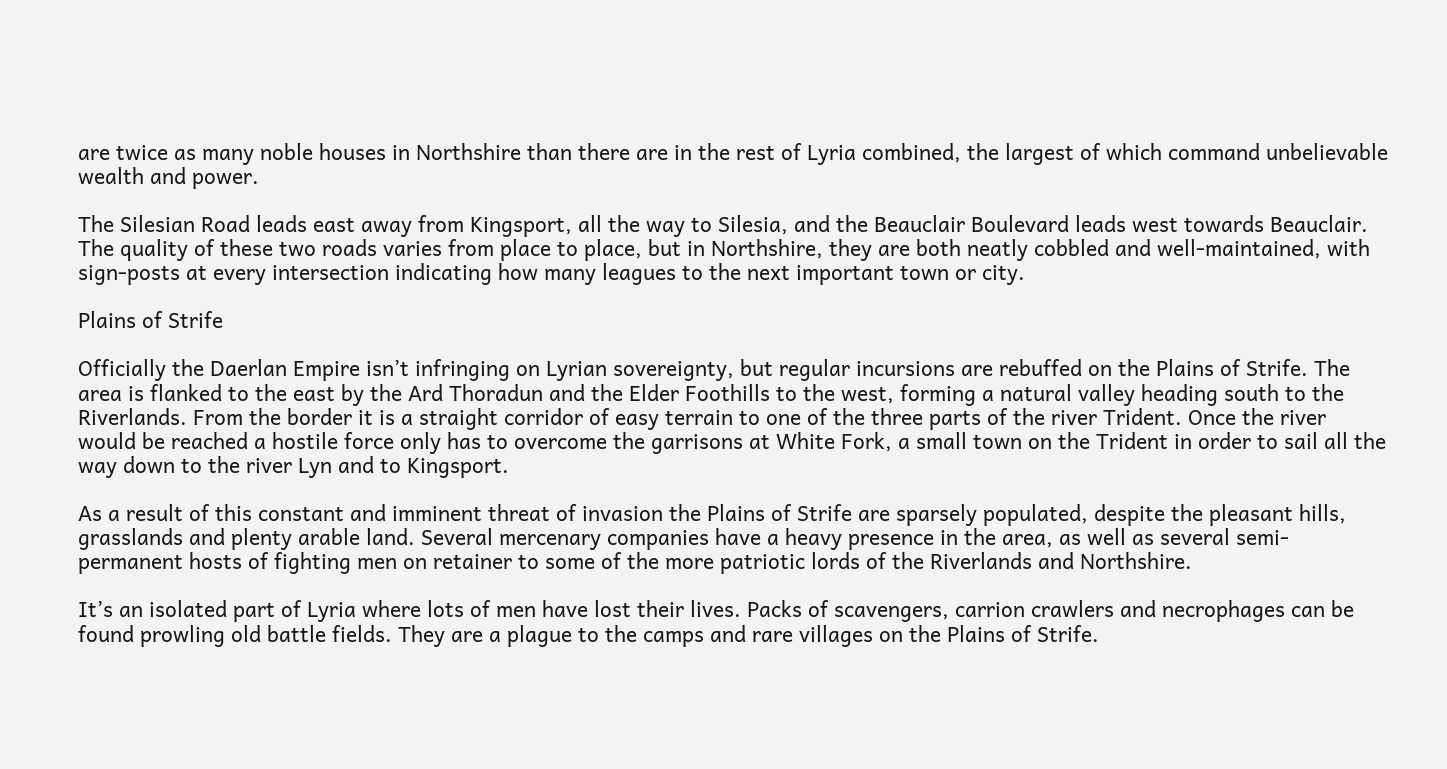are twice as many noble houses in Northshire than there are in the rest of Lyria combined, the largest of which command unbelievable wealth and power.

The Silesian Road leads east away from Kingsport, all the way to Silesia, and the Beauclair Boulevard leads west towards Beauclair. The quality of these two roads varies from place to place, but in Northshire, they are both neatly cobbled and well-maintained, with sign-posts at every intersection indicating how many leagues to the next important town or city.

Plains of Strife

Officially the Daerlan Empire isn’t infringing on Lyrian sovereignty, but regular incursions are rebuffed on the Plains of Strife. The area is flanked to the east by the Ard Thoradun and the Elder Foothills to the west, forming a natural valley heading south to the Riverlands. From the border it is a straight corridor of easy terrain to one of the three parts of the river Trident. Once the river would be reached a hostile force only has to overcome the garrisons at White Fork, a small town on the Trident in order to sail all the way down to the river Lyn and to Kingsport.

As a result of this constant and imminent threat of invasion the Plains of Strife are sparsely populated, despite the pleasant hills, grasslands and plenty arable land. Several mercenary companies have a heavy presence in the area, as well as several semi-permanent hosts of fighting men on retainer to some of the more patriotic lords of the Riverlands and Northshire.

It’s an isolated part of Lyria where lots of men have lost their lives. Packs of scavengers, carrion crawlers and necrophages can be found prowling old battle fields. They are a plague to the camps and rare villages on the Plains of Strife.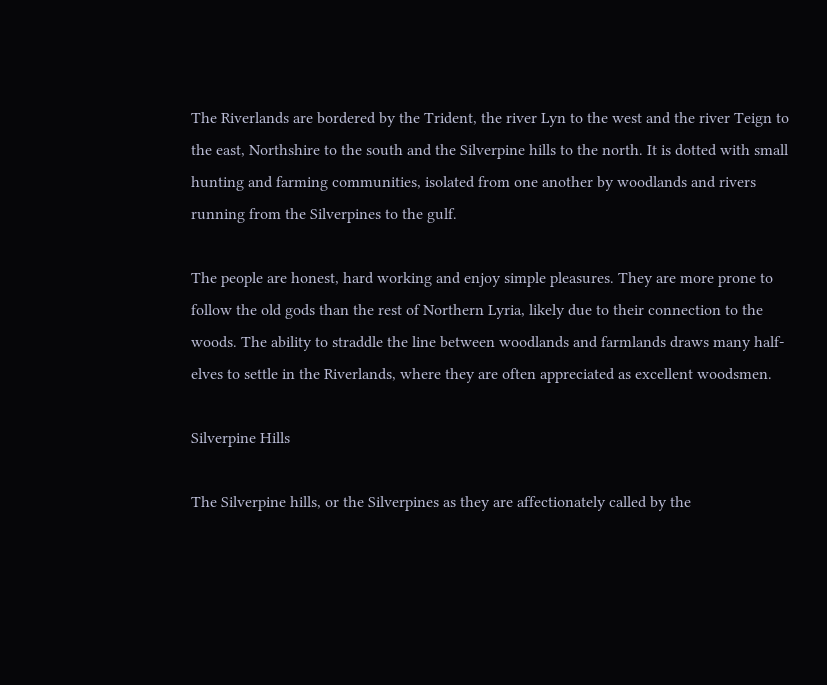The Riverlands are bordered by the Trident, the river Lyn to the west and the river Teign to the east, Northshire to the south and the Silverpine hills to the north. It is dotted with small hunting and farming communities, isolated from one another by woodlands and rivers running from the Silverpines to the gulf.

The people are honest, hard working and enjoy simple pleasures. They are more prone to follow the old gods than the rest of Northern Lyria, likely due to their connection to the woods. The ability to straddle the line between woodlands and farmlands draws many half-elves to settle in the Riverlands, where they are often appreciated as excellent woodsmen.

Silverpine Hills

The Silverpine hills, or the Silverpines as they are affectionately called by the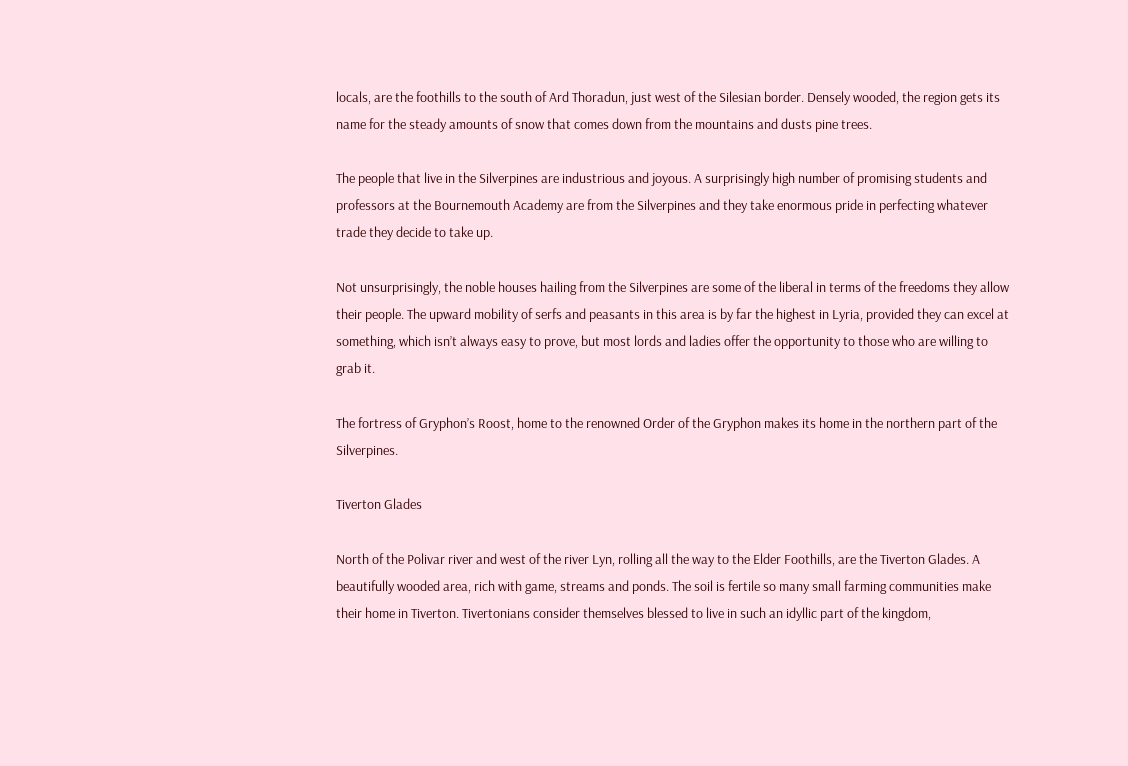locals, are the foothills to the south of Ard Thoradun, just west of the Silesian border. Densely wooded, the region gets its name for the steady amounts of snow that comes down from the mountains and dusts pine trees.

The people that live in the Silverpines are industrious and joyous. A surprisingly high number of promising students and professors at the Bournemouth Academy are from the Silverpines and they take enormous pride in perfecting whatever trade they decide to take up.

Not unsurprisingly, the noble houses hailing from the Silverpines are some of the liberal in terms of the freedoms they allow their people. The upward mobility of serfs and peasants in this area is by far the highest in Lyria, provided they can excel at something, which isn’t always easy to prove, but most lords and ladies offer the opportunity to those who are willing to grab it.

The fortress of Gryphon’s Roost, home to the renowned Order of the Gryphon makes its home in the northern part of the Silverpines.

Tiverton Glades

North of the Polivar river and west of the river Lyn, rolling all the way to the Elder Foothills, are the Tiverton Glades. A beautifully wooded area, rich with game, streams and ponds. The soil is fertile so many small farming communities make their home in Tiverton. Tivertonians consider themselves blessed to live in such an idyllic part of the kingdom,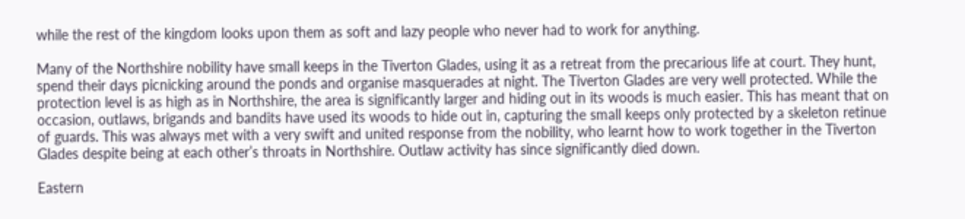while the rest of the kingdom looks upon them as soft and lazy people who never had to work for anything.

Many of the Northshire nobility have small keeps in the Tiverton Glades, using it as a retreat from the precarious life at court. They hunt, spend their days picnicking around the ponds and organise masquerades at night. The Tiverton Glades are very well protected. While the protection level is as high as in Northshire, the area is significantly larger and hiding out in its woods is much easier. This has meant that on occasion, outlaws, brigands and bandits have used its woods to hide out in, capturing the small keeps only protected by a skeleton retinue of guards. This was always met with a very swift and united response from the nobility, who learnt how to work together in the Tiverton Glades despite being at each other’s throats in Northshire. Outlaw activity has since significantly died down.

Eastern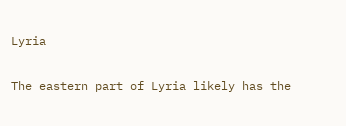Lyria

The eastern part of Lyria likely has the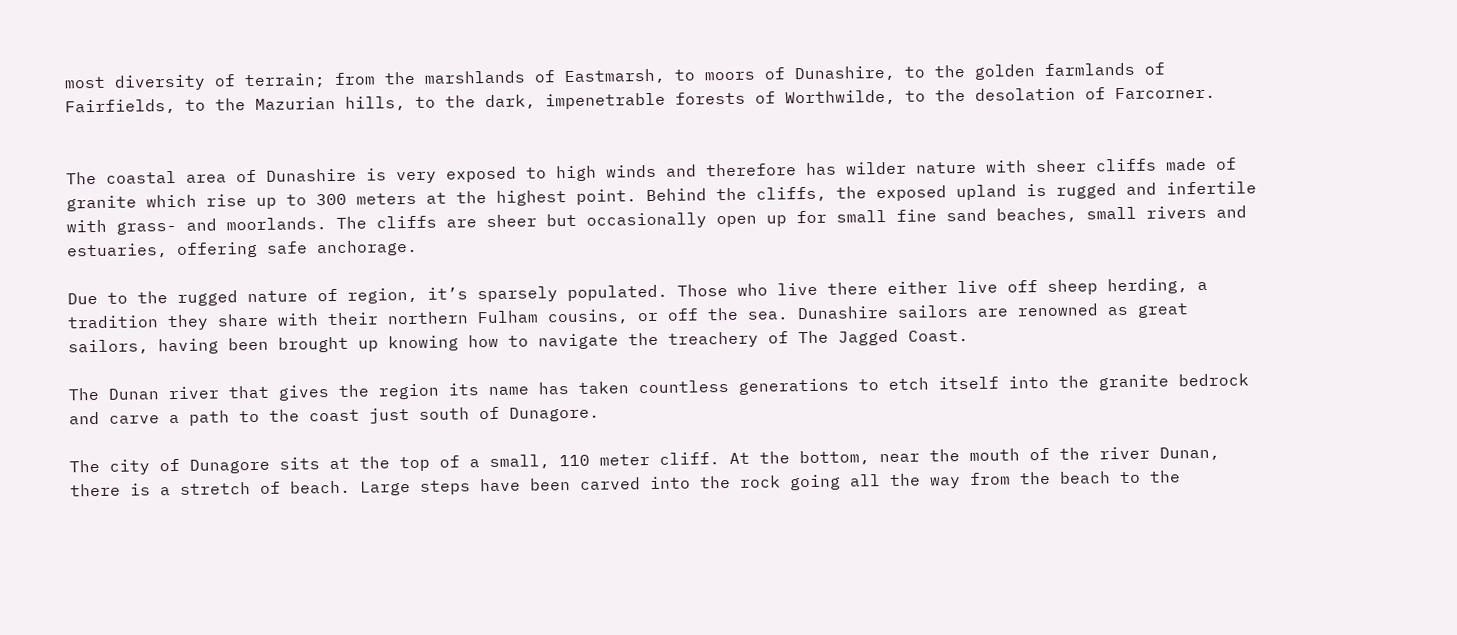most diversity of terrain; from the marshlands of Eastmarsh, to moors of Dunashire, to the golden farmlands of Fairfields, to the Mazurian hills, to the dark, impenetrable forests of Worthwilde, to the desolation of Farcorner.


The coastal area of Dunashire is very exposed to high winds and therefore has wilder nature with sheer cliffs made of granite which rise up to 300 meters at the highest point. Behind the cliffs, the exposed upland is rugged and infertile with grass- and moorlands. The cliffs are sheer but occasionally open up for small fine sand beaches, small rivers and estuaries, offering safe anchorage.

Due to the rugged nature of region, it’s sparsely populated. Those who live there either live off sheep herding, a tradition they share with their northern Fulham cousins, or off the sea. Dunashire sailors are renowned as great sailors, having been brought up knowing how to navigate the treachery of The Jagged Coast.

The Dunan river that gives the region its name has taken countless generations to etch itself into the granite bedrock and carve a path to the coast just south of Dunagore.

The city of Dunagore sits at the top of a small, 110 meter cliff. At the bottom, near the mouth of the river Dunan, there is a stretch of beach. Large steps have been carved into the rock going all the way from the beach to the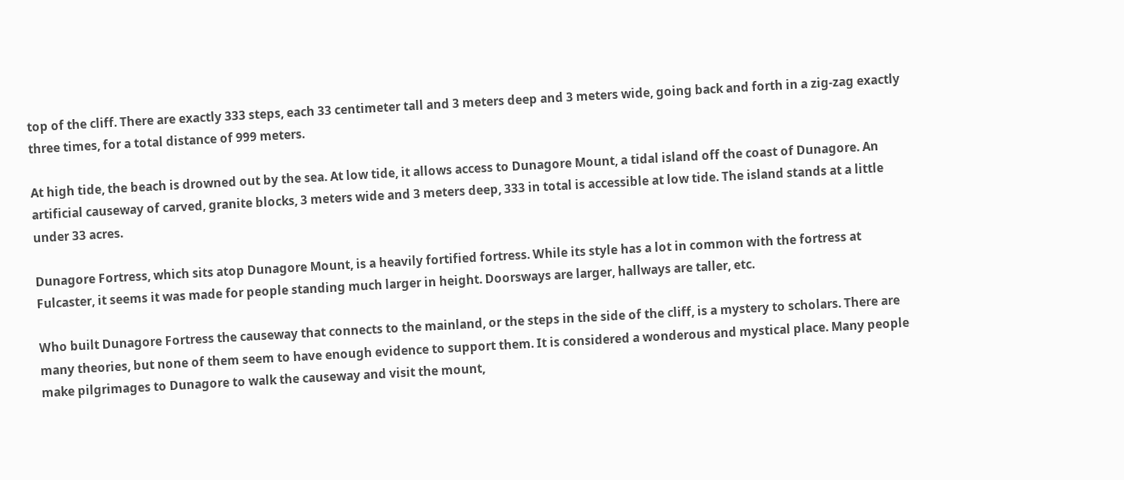top of the cliff. There are exactly 333 steps, each 33 centimeter tall and 3 meters deep and 3 meters wide, going back and forth in a zig-zag exactly three times, for a total distance of 999 meters.

At high tide, the beach is drowned out by the sea. At low tide, it allows access to Dunagore Mount, a tidal island off the coast of Dunagore. An artificial causeway of carved, granite blocks, 3 meters wide and 3 meters deep, 333 in total is accessible at low tide. The island stands at a little under 33 acres.

Dunagore Fortress, which sits atop Dunagore Mount, is a heavily fortified fortress. While its style has a lot in common with the fortress at Fulcaster, it seems it was made for people standing much larger in height. Doorsways are larger, hallways are taller, etc.

Who built Dunagore Fortress the causeway that connects to the mainland, or the steps in the side of the cliff, is a mystery to scholars. There are many theories, but none of them seem to have enough evidence to support them. It is considered a wonderous and mystical place. Many people make pilgrimages to Dunagore to walk the causeway and visit the mount,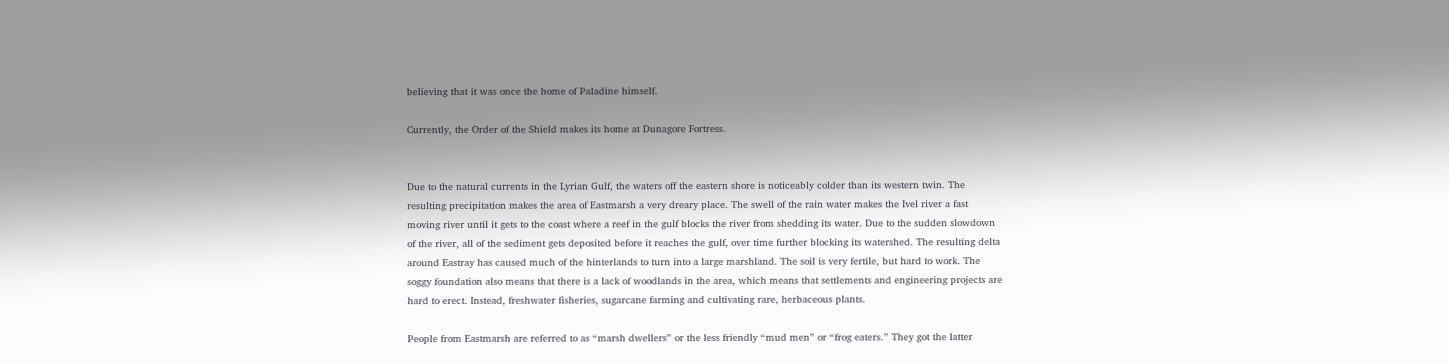believing that it was once the home of Paladine himself.

Currently, the Order of the Shield makes its home at Dunagore Fortress.


Due to the natural currents in the Lyrian Gulf, the waters off the eastern shore is noticeably colder than its western twin. The resulting precipitation makes the area of Eastmarsh a very dreary place. The swell of the rain water makes the Ivel river a fast moving river until it gets to the coast where a reef in the gulf blocks the river from shedding its water. Due to the sudden slowdown of the river, all of the sediment gets deposited before it reaches the gulf, over time further blocking its watershed. The resulting delta around Eastray has caused much of the hinterlands to turn into a large marshland. The soil is very fertile, but hard to work. The soggy foundation also means that there is a lack of woodlands in the area, which means that settlements and engineering projects are hard to erect. Instead, freshwater fisheries, sugarcane farming and cultivating rare, herbaceous plants.

People from Eastmarsh are referred to as “marsh dwellers” or the less friendly “mud men” or “frog eaters.” They got the latter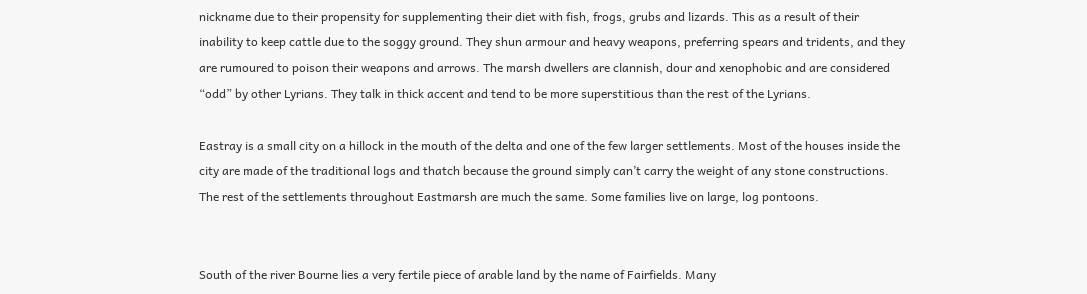nickname due to their propensity for supplementing their diet with fish, frogs, grubs and lizards. This as a result of their inability to keep cattle due to the soggy ground. They shun armour and heavy weapons, preferring spears and tridents, and they are rumoured to poison their weapons and arrows. The marsh dwellers are clannish, dour and xenophobic and are considered “odd” by other Lyrians. They talk in thick accent and tend to be more superstitious than the rest of the Lyrians.

Eastray is a small city on a hillock in the mouth of the delta and one of the few larger settlements. Most of the houses inside the city are made of the traditional logs and thatch because the ground simply can’t carry the weight of any stone constructions. The rest of the settlements throughout Eastmarsh are much the same. Some families live on large, log pontoons.


South of the river Bourne lies a very fertile piece of arable land by the name of Fairfields. Many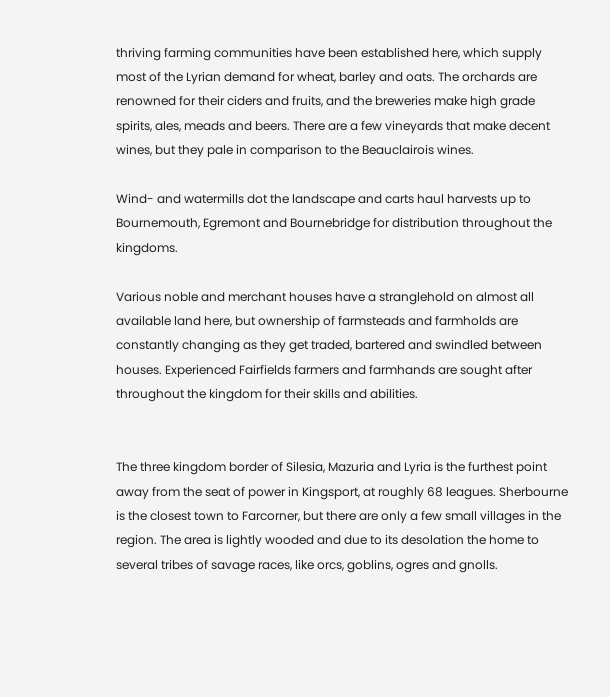thriving farming communities have been established here, which supply most of the Lyrian demand for wheat, barley and oats. The orchards are renowned for their ciders and fruits, and the breweries make high grade spirits, ales, meads and beers. There are a few vineyards that make decent wines, but they pale in comparison to the Beauclairois wines.

Wind- and watermills dot the landscape and carts haul harvests up to Bournemouth, Egremont and Bournebridge for distribution throughout the kingdoms.

Various noble and merchant houses have a stranglehold on almost all available land here, but ownership of farmsteads and farmholds are constantly changing as they get traded, bartered and swindled between houses. Experienced Fairfields farmers and farmhands are sought after throughout the kingdom for their skills and abilities.


The three kingdom border of Silesia, Mazuria and Lyria is the furthest point away from the seat of power in Kingsport, at roughly 68 leagues. Sherbourne is the closest town to Farcorner, but there are only a few small villages in the region. The area is lightly wooded and due to its desolation the home to several tribes of savage races, like orcs, goblins, ogres and gnolls.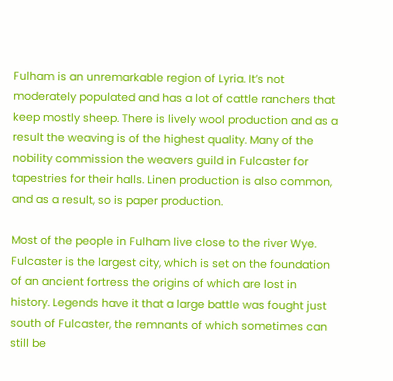Fulham is an unremarkable region of Lyria. It’s not moderately populated and has a lot of cattle ranchers that keep mostly sheep. There is lively wool production and as a result the weaving is of the highest quality. Many of the nobility commission the weavers guild in Fulcaster for tapestries for their halls. Linen production is also common, and as a result, so is paper production.

Most of the people in Fulham live close to the river Wye. Fulcaster is the largest city, which is set on the foundation of an ancient fortress the origins of which are lost in history. Legends have it that a large battle was fought just south of Fulcaster, the remnants of which sometimes can still be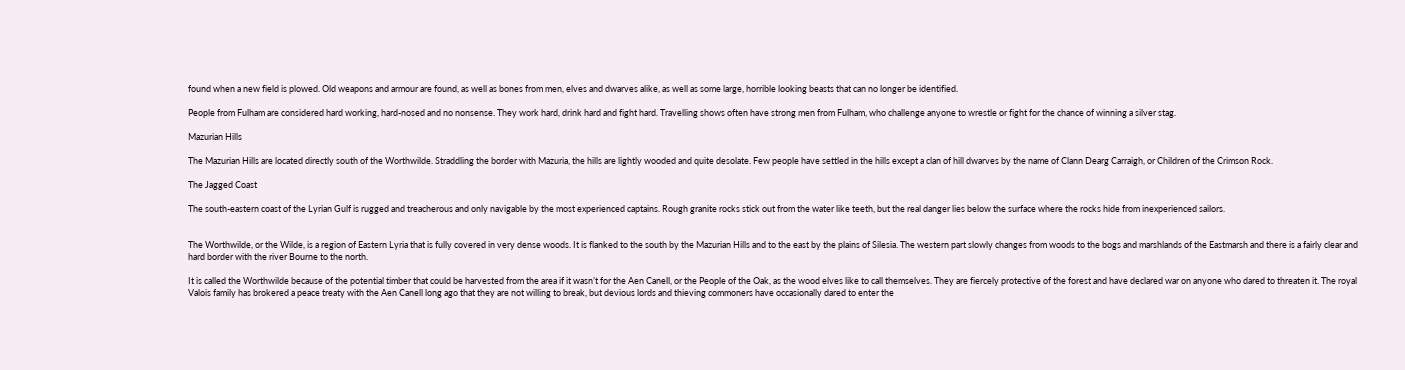found when a new field is plowed. Old weapons and armour are found, as well as bones from men, elves and dwarves alike, as well as some large, horrible looking beasts that can no longer be identified.

People from Fulham are considered hard working, hard-nosed and no nonsense. They work hard, drink hard and fight hard. Travelling shows often have strong men from Fulham, who challenge anyone to wrestle or fight for the chance of winning a silver stag.

Mazurian Hills

The Mazurian Hills are located directly south of the Worthwilde. Straddling the border with Mazuria, the hills are lightly wooded and quite desolate. Few people have settled in the hills except a clan of hill dwarves by the name of Clann Dearg Carraigh, or Children of the Crimson Rock.

The Jagged Coast

The south-eastern coast of the Lyrian Gulf is rugged and treacherous and only navigable by the most experienced captains. Rough granite rocks stick out from the water like teeth, but the real danger lies below the surface where the rocks hide from inexperienced sailors.


The Worthwilde, or the Wilde, is a region of Eastern Lyria that is fully covered in very dense woods. It is flanked to the south by the Mazurian Hills and to the east by the plains of Silesia. The western part slowly changes from woods to the bogs and marshlands of the Eastmarsh and there is a fairly clear and hard border with the river Bourne to the north.

It is called the Worthwilde because of the potential timber that could be harvested from the area if it wasn’t for the Aen Canell, or the People of the Oak, as the wood elves like to call themselves. They are fiercely protective of the forest and have declared war on anyone who dared to threaten it. The royal Valois family has brokered a peace treaty with the Aen Canell long ago that they are not willing to break, but devious lords and thieving commoners have occasionally dared to enter the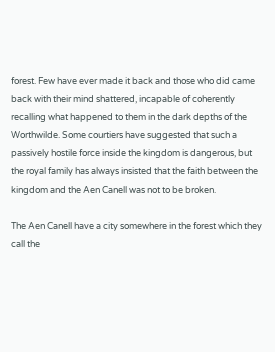forest. Few have ever made it back and those who did came back with their mind shattered, incapable of coherently recalling what happened to them in the dark depths of the Worthwilde. Some courtiers have suggested that such a passively hostile force inside the kingdom is dangerous, but the royal family has always insisted that the faith between the kingdom and the Aen Canell was not to be broken.

The Aen Canell have a city somewhere in the forest which they call the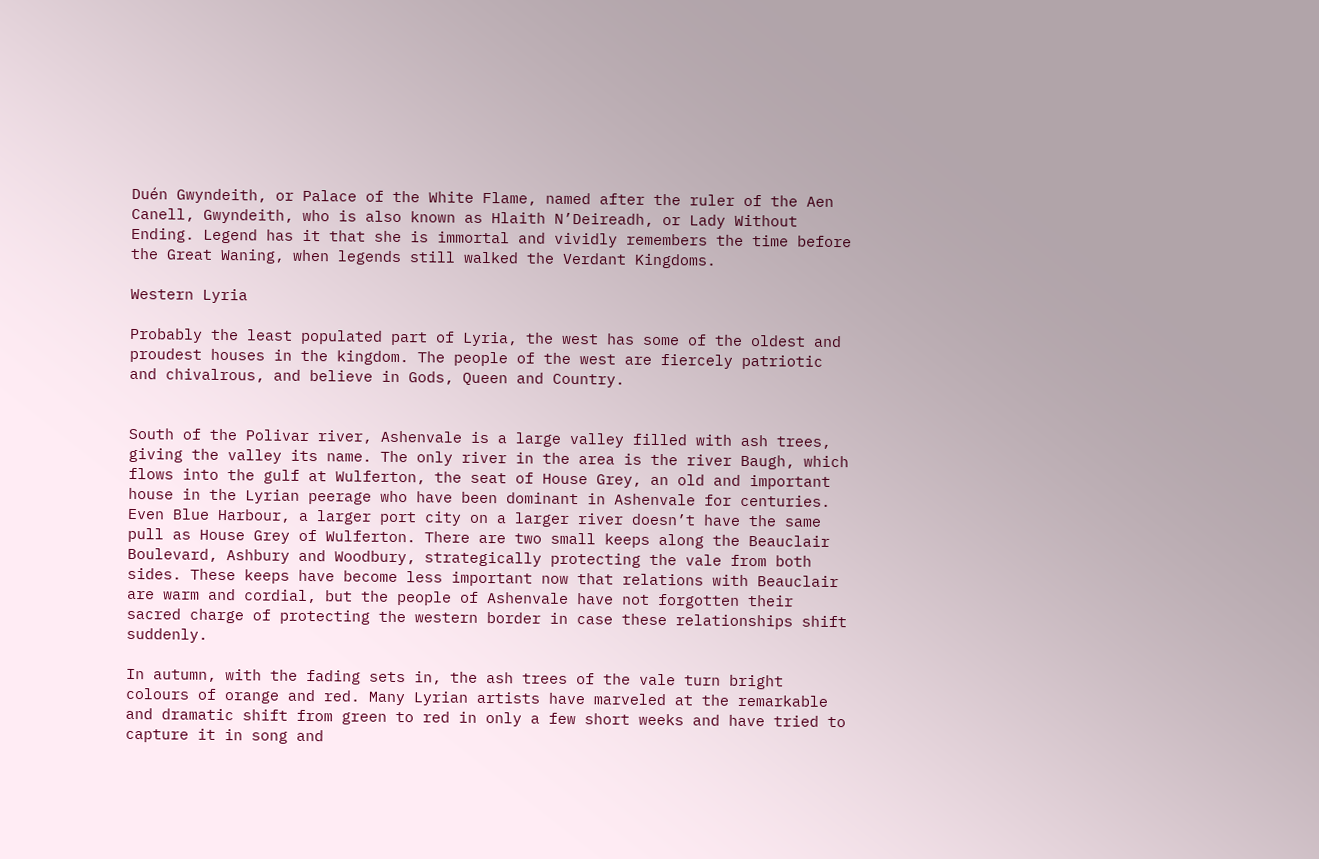Duén Gwyndeith, or Palace of the White Flame, named after the ruler of the Aen Canell, Gwyndeith, who is also known as Hlaith N’Deireadh, or Lady Without Ending. Legend has it that she is immortal and vividly remembers the time before the Great Waning, when legends still walked the Verdant Kingdoms.

Western Lyria

Probably the least populated part of Lyria, the west has some of the oldest and proudest houses in the kingdom. The people of the west are fiercely patriotic and chivalrous, and believe in Gods, Queen and Country.


South of the Polivar river, Ashenvale is a large valley filled with ash trees, giving the valley its name. The only river in the area is the river Baugh, which flows into the gulf at Wulferton, the seat of House Grey, an old and important house in the Lyrian peerage who have been dominant in Ashenvale for centuries. Even Blue Harbour, a larger port city on a larger river doesn’t have the same pull as House Grey of Wulferton. There are two small keeps along the Beauclair Boulevard, Ashbury and Woodbury, strategically protecting the vale from both sides. These keeps have become less important now that relations with Beauclair are warm and cordial, but the people of Ashenvale have not forgotten their sacred charge of protecting the western border in case these relationships shift suddenly.

In autumn, with the fading sets in, the ash trees of the vale turn bright colours of orange and red. Many Lyrian artists have marveled at the remarkable and dramatic shift from green to red in only a few short weeks and have tried to capture it in song and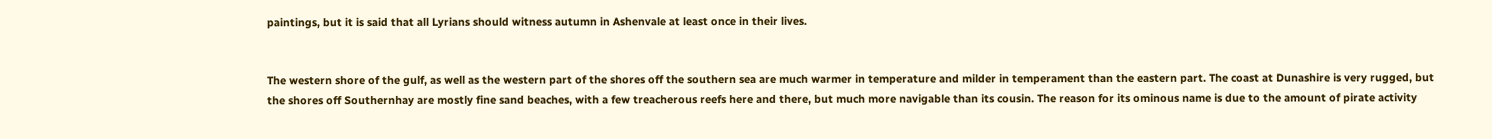paintings, but it is said that all Lyrians should witness autumn in Ashenvale at least once in their lives.


The western shore of the gulf, as well as the western part of the shores off the southern sea are much warmer in temperature and milder in temperament than the eastern part. The coast at Dunashire is very rugged, but the shores off Southernhay are mostly fine sand beaches, with a few treacherous reefs here and there, but much more navigable than its cousin. The reason for its ominous name is due to the amount of pirate activity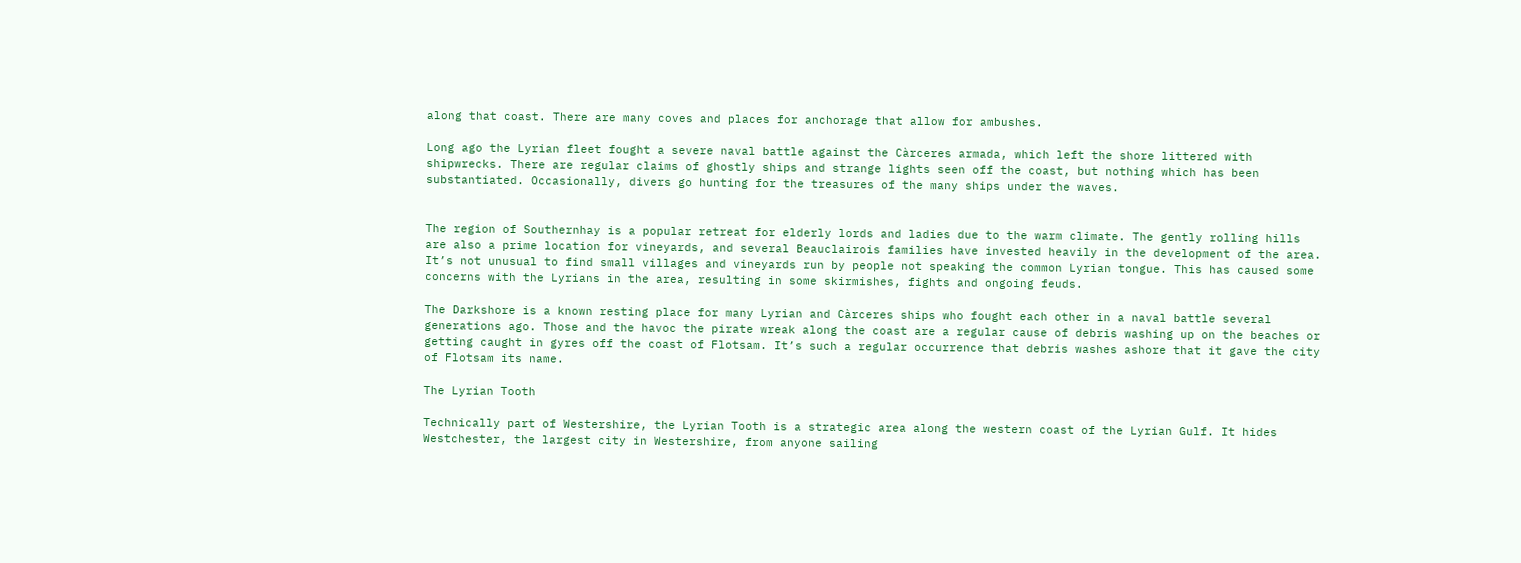along that coast. There are many coves and places for anchorage that allow for ambushes.

Long ago the Lyrian fleet fought a severe naval battle against the Càrceres armada, which left the shore littered with shipwrecks. There are regular claims of ghostly ships and strange lights seen off the coast, but nothing which has been substantiated. Occasionally, divers go hunting for the treasures of the many ships under the waves.


The region of Southernhay is a popular retreat for elderly lords and ladies due to the warm climate. The gently rolling hills are also a prime location for vineyards, and several Beauclairois families have invested heavily in the development of the area. It’s not unusual to find small villages and vineyards run by people not speaking the common Lyrian tongue. This has caused some concerns with the Lyrians in the area, resulting in some skirmishes, fights and ongoing feuds.

The Darkshore is a known resting place for many Lyrian and Càrceres ships who fought each other in a naval battle several generations ago. Those and the havoc the pirate wreak along the coast are a regular cause of debris washing up on the beaches or getting caught in gyres off the coast of Flotsam. It’s such a regular occurrence that debris washes ashore that it gave the city of Flotsam its name.

The Lyrian Tooth

Technically part of Westershire, the Lyrian Tooth is a strategic area along the western coast of the Lyrian Gulf. It hides Westchester, the largest city in Westershire, from anyone sailing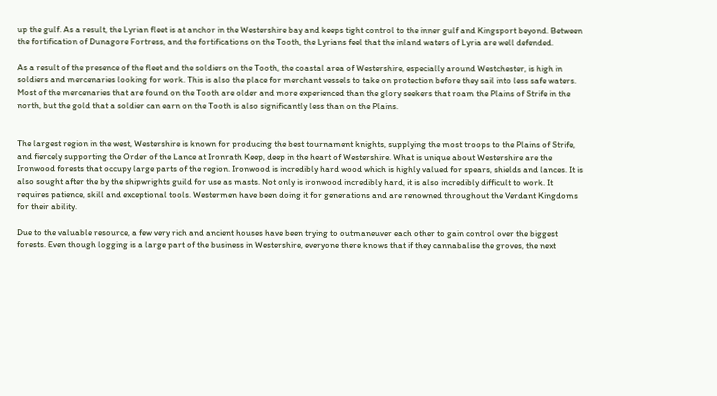up the gulf. As a result, the Lyrian fleet is at anchor in the Westershire bay and keeps tight control to the inner gulf and Kingsport beyond. Between the fortification of Dunagore Fortress, and the fortifications on the Tooth, the Lyrians feel that the inland waters of Lyria are well defended.

As a result of the presence of the fleet and the soldiers on the Tooth, the coastal area of Westershire, especially around Westchester, is high in soldiers and mercenaries looking for work. This is also the place for merchant vessels to take on protection before they sail into less safe waters. Most of the mercenaries that are found on the Tooth are older and more experienced than the glory seekers that roam the Plains of Strife in the north, but the gold that a soldier can earn on the Tooth is also significantly less than on the Plains.


The largest region in the west, Westershire is known for producing the best tournament knights, supplying the most troops to the Plains of Strife, and fiercely supporting the Order of the Lance at Ironrath Keep, deep in the heart of Westershire. What is unique about Westershire are the Ironwood forests that occupy large parts of the region. Ironwood is incredibly hard wood which is highly valued for spears, shields and lances. It is also sought after the by the shipwrights guild for use as masts. Not only is ironwood incredibly hard, it is also incredibly difficult to work. It requires patience, skill and exceptional tools. Westermen have been doing it for generations and are renowned throughout the Verdant Kingdoms for their ability.

Due to the valuable resource, a few very rich and ancient houses have been trying to outmaneuver each other to gain control over the biggest forests. Even though logging is a large part of the business in Westershire, everyone there knows that if they cannabalise the groves, the next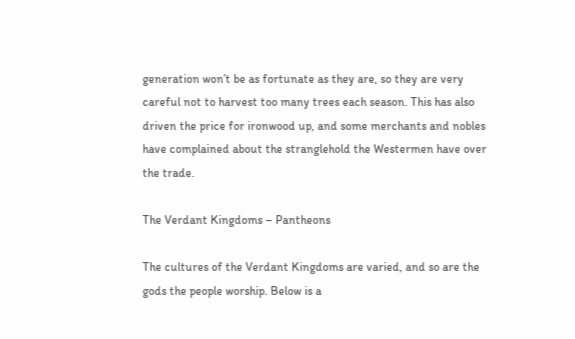generation won’t be as fortunate as they are, so they are very careful not to harvest too many trees each season. This has also driven the price for ironwood up, and some merchants and nobles have complained about the stranglehold the Westermen have over the trade.

The Verdant Kingdoms – Pantheons

The cultures of the Verdant Kingdoms are varied, and so are the gods the people worship. Below is a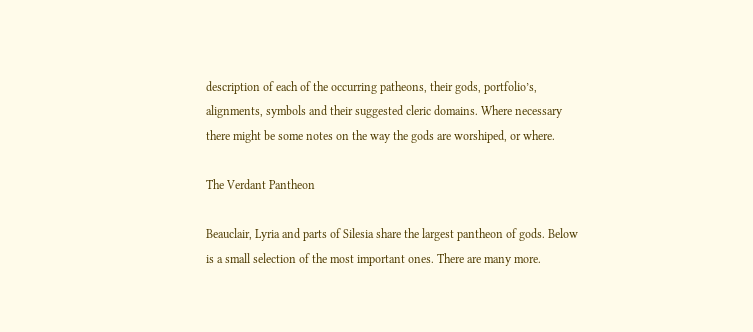description of each of the occurring patheons, their gods, portfolio’s, alignments, symbols and their suggested cleric domains. Where necessary there might be some notes on the way the gods are worshiped, or where.

The Verdant Pantheon

Beauclair, Lyria and parts of Silesia share the largest pantheon of gods. Below is a small selection of the most important ones. There are many more.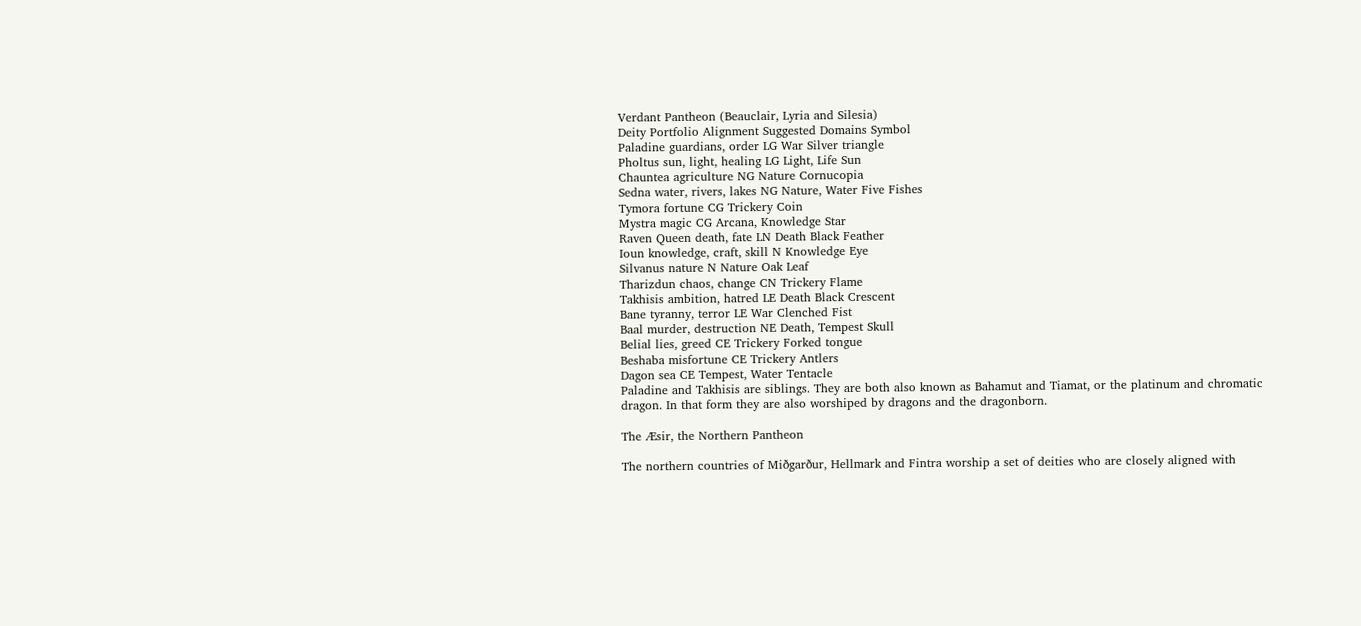Verdant Pantheon (Beauclair, Lyria and Silesia)
Deity Portfolio Alignment Suggested Domains Symbol
Paladine guardians, order LG War Silver triangle
Pholtus sun, light, healing LG Light, Life Sun
Chauntea agriculture NG Nature Cornucopia
Sedna water, rivers, lakes NG Nature, Water Five Fishes
Tymora fortune CG Trickery Coin
Mystra magic CG Arcana, Knowledge Star
Raven Queen death, fate LN Death Black Feather
Ioun knowledge, craft, skill N Knowledge Eye
Silvanus nature N Nature Oak Leaf
Tharizdun chaos, change CN Trickery Flame
Takhisis ambition, hatred LE Death Black Crescent
Bane tyranny, terror LE War Clenched Fist
Baal murder, destruction NE Death, Tempest Skull
Belial lies, greed CE Trickery Forked tongue
Beshaba misfortune CE Trickery Antlers
Dagon sea CE Tempest, Water Tentacle
Paladine and Takhisis are siblings. They are both also known as Bahamut and Tiamat, or the platinum and chromatic dragon. In that form they are also worshiped by dragons and the dragonborn.

The Æsir, the Northern Pantheon

The northern countries of Miðgarður, Hellmark and Fintra worship a set of deities who are closely aligned with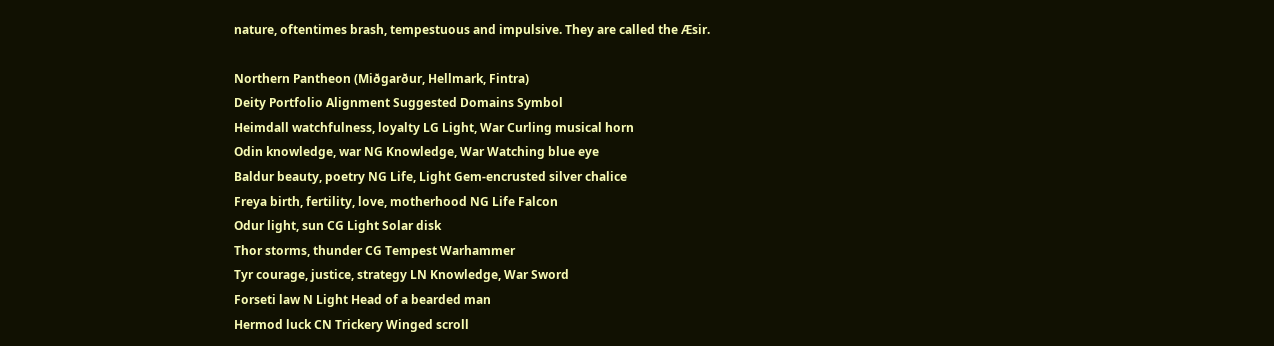nature, oftentimes brash, tempestuous and impulsive. They are called the Æsir.

Northern Pantheon (Miðgarður, Hellmark, Fintra)
Deity Portfolio Alignment Suggested Domains Symbol
Heimdall watchfulness, loyalty LG Light, War Curling musical horn
Odin knowledge, war NG Knowledge, War Watching blue eye
Baldur beauty, poetry NG Life, Light Gem-encrusted silver chalice
Freya birth, fertility, love, motherhood NG Life Falcon
Odur light, sun CG Light Solar disk
Thor storms, thunder CG Tempest Warhammer
Tyr courage, justice, strategy LN Knowledge, War Sword
Forseti law N Light Head of a bearded man
Hermod luck CN Trickery Winged scroll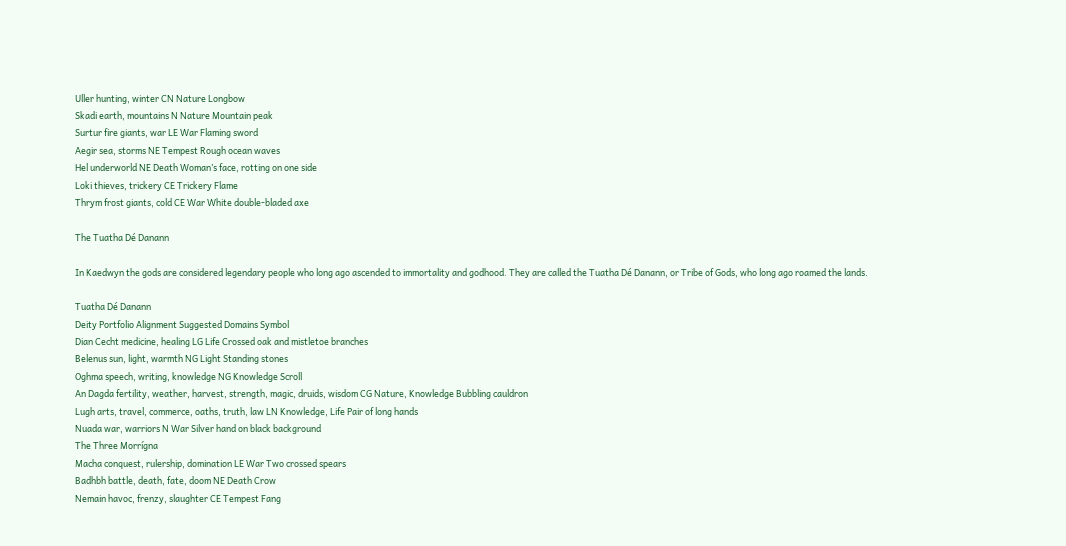Uller hunting, winter CN Nature Longbow
Skadi earth, mountains N Nature Mountain peak
Surtur fire giants, war LE War Flaming sword
Aegir sea, storms NE Tempest Rough ocean waves
Hel underworld NE Death Woman’s face, rotting on one side
Loki thieves, trickery CE Trickery Flame
Thrym frost giants, cold CE War White double-bladed axe

The Tuatha Dé Danann

In Kaedwyn the gods are considered legendary people who long ago ascended to immortality and godhood. They are called the Tuatha Dé Danann, or Tribe of Gods, who long ago roamed the lands.

Tuatha Dé Danann
Deity Portfolio Alignment Suggested Domains Symbol
Dian Cecht medicine, healing LG Life Crossed oak and mistletoe branches
Belenus sun, light, warmth NG Light Standing stones
Oghma speech, writing, knowledge NG Knowledge Scroll
An Dagda fertility, weather, harvest, strength, magic, druids, wisdom CG Nature, Knowledge Bubbling cauldron
Lugh arts, travel, commerce, oaths, truth, law LN Knowledge, Life Pair of long hands
Nuada war, warriors N War Silver hand on black background
The Three Morrígna
Macha conquest, rulership, domination LE War Two crossed spears
Badhbh battle, death, fate, doom NE Death Crow
Nemain havoc, frenzy, slaughter CE Tempest Fang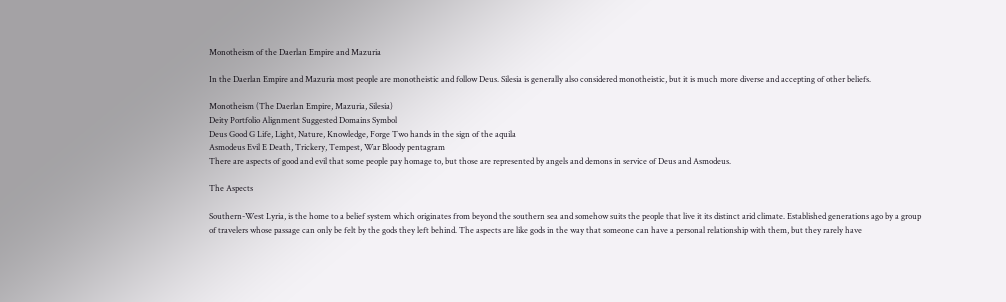Monotheism of the Daerlan Empire and Mazuria

In the Daerlan Empire and Mazuria most people are monotheistic and follow Deus. Silesia is generally also considered monotheistic, but it is much more diverse and accepting of other beliefs.

Monotheism (The Daerlan Empire, Mazuria, Silesia)
Deity Portfolio Alignment Suggested Domains Symbol
Deus Good G Life, Light, Nature, Knowledge, Forge Two hands in the sign of the aquila
Asmodeus Evil E Death, Trickery, Tempest, War Bloody pentagram
There are aspects of good and evil that some people pay homage to, but those are represented by angels and demons in service of Deus and Asmodeus.

The Aspects

Southern-West Lyria, is the home to a belief system which originates from beyond the southern sea and somehow suits the people that live it its distinct arid climate. Established generations ago by a group of travelers whose passage can only be felt by the gods they left behind. The aspects are like gods in the way that someone can have a personal relationship with them, but they rarely have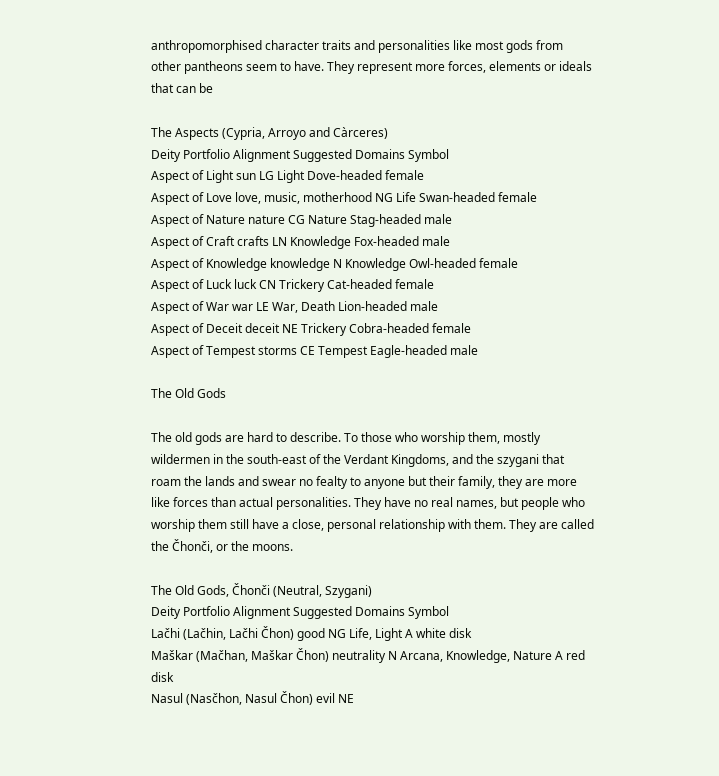anthropomorphised character traits and personalities like most gods from other pantheons seem to have. They represent more forces, elements or ideals that can be

The Aspects (Cypria, Arroyo and Càrceres)
Deity Portfolio Alignment Suggested Domains Symbol
Aspect of Light sun LG Light Dove-headed female
Aspect of Love love, music, motherhood NG Life Swan-headed female
Aspect of Nature nature CG Nature Stag-headed male
Aspect of Craft crafts LN Knowledge Fox-headed male
Aspect of Knowledge knowledge N Knowledge Owl-headed female
Aspect of Luck luck CN Trickery Cat-headed female
Aspect of War war LE War, Death Lion-headed male
Aspect of Deceit deceit NE Trickery Cobra-headed female
Aspect of Tempest storms CE Tempest Eagle-headed male

The Old Gods

The old gods are hard to describe. To those who worship them, mostly wildermen in the south-east of the Verdant Kingdoms, and the szygani that roam the lands and swear no fealty to anyone but their family, they are more like forces than actual personalities. They have no real names, but people who worship them still have a close, personal relationship with them. They are called the Čhonči, or the moons.

The Old Gods, Čhonči (Neutral, Szygani)
Deity Portfolio Alignment Suggested Domains Symbol
Lačhi (Lačhin, Lačhi Čhon) good NG Life, Light A white disk
Maškar (Mačhan, Maškar Čhon) neutrality N Arcana, Knowledge, Nature A red disk
Nasul (Nasčhon, Nasul Čhon) evil NE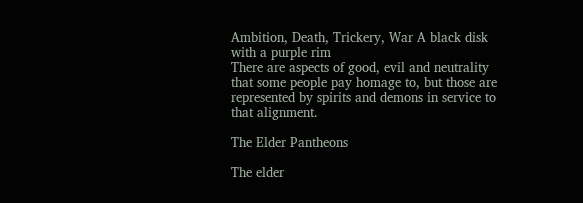Ambition, Death, Trickery, War A black disk with a purple rim
There are aspects of good, evil and neutrality that some people pay homage to, but those are represented by spirits and demons in service to that alignment.

The Elder Pantheons

The elder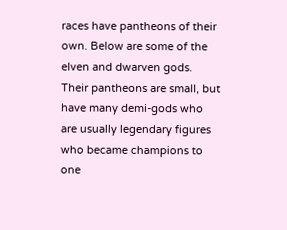races have pantheons of their own. Below are some of the elven and dwarven gods. Their pantheons are small, but have many demi-gods who are usually legendary figures who became champions to one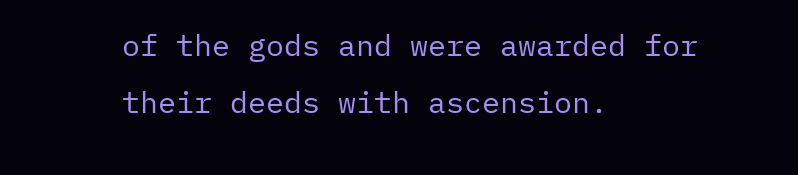of the gods and were awarded for their deeds with ascension.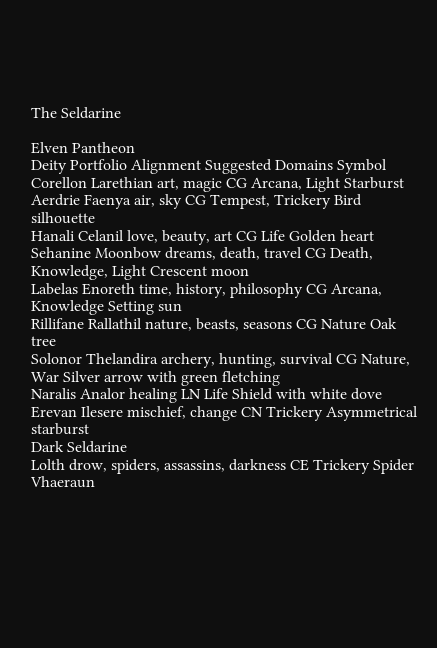The Seldarine

Elven Pantheon
Deity Portfolio Alignment Suggested Domains Symbol
Corellon Larethian art, magic CG Arcana, Light Starburst
Aerdrie Faenya air, sky CG Tempest, Trickery Bird silhouette
Hanali Celanil love, beauty, art CG Life Golden heart
Sehanine Moonbow dreams, death, travel CG Death, Knowledge, Light Crescent moon
Labelas Enoreth time, history, philosophy CG Arcana, Knowledge Setting sun
Rillifane Rallathil nature, beasts, seasons CG Nature Oak tree
Solonor Thelandira archery, hunting, survival CG Nature, War Silver arrow with green fletching
Naralis Analor healing LN Life Shield with white dove
Erevan Ilesere mischief, change CN Trickery Asymmetrical starburst
Dark Seldarine
Lolth drow, spiders, assassins, darkness CE Trickery Spider
Vhaeraun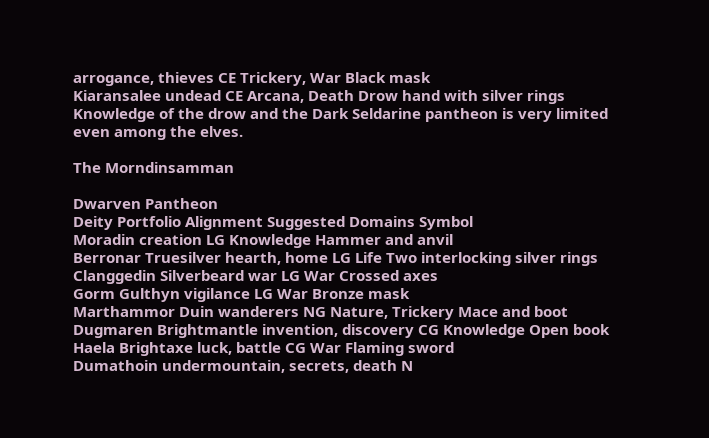arrogance, thieves CE Trickery, War Black mask
Kiaransalee undead CE Arcana, Death Drow hand with silver rings
Knowledge of the drow and the Dark Seldarine pantheon is very limited even among the elves.

The Morndinsamman

Dwarven Pantheon
Deity Portfolio Alignment Suggested Domains Symbol
Moradin creation LG Knowledge Hammer and anvil
Berronar Truesilver hearth, home LG Life Two interlocking silver rings
Clanggedin Silverbeard war LG War Crossed axes
Gorm Gulthyn vigilance LG War Bronze mask
Marthammor Duin wanderers NG Nature, Trickery Mace and boot
Dugmaren Brightmantle invention, discovery CG Knowledge Open book
Haela Brightaxe luck, battle CG War Flaming sword
Dumathoin undermountain, secrets, death N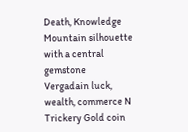Death, Knowledge Mountain silhouette with a central gemstone
Vergadain luck, wealth, commerce N Trickery Gold coin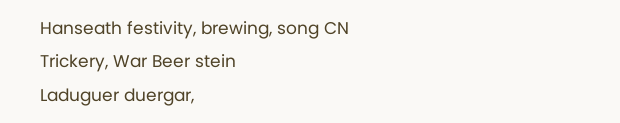Hanseath festivity, brewing, song CN Trickery, War Beer stein
Laduguer duergar,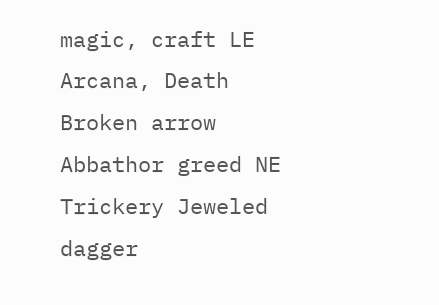magic, craft LE Arcana, Death Broken arrow
Abbathor greed NE Trickery Jeweled dagger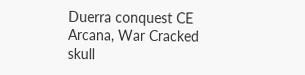Duerra conquest CE Arcana, War Cracked skull